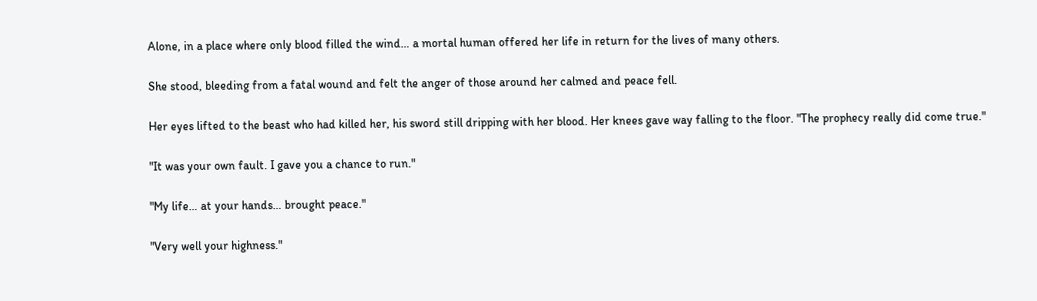Alone, in a place where only blood filled the wind… a mortal human offered her life in return for the lives of many others.

She stood, bleeding from a fatal wound and felt the anger of those around her calmed and peace fell.

Her eyes lifted to the beast who had killed her, his sword still dripping with her blood. Her knees gave way falling to the floor. "The prophecy really did come true."

"It was your own fault. I gave you a chance to run."

"My life… at your hands… brought peace."

"Very well your highness."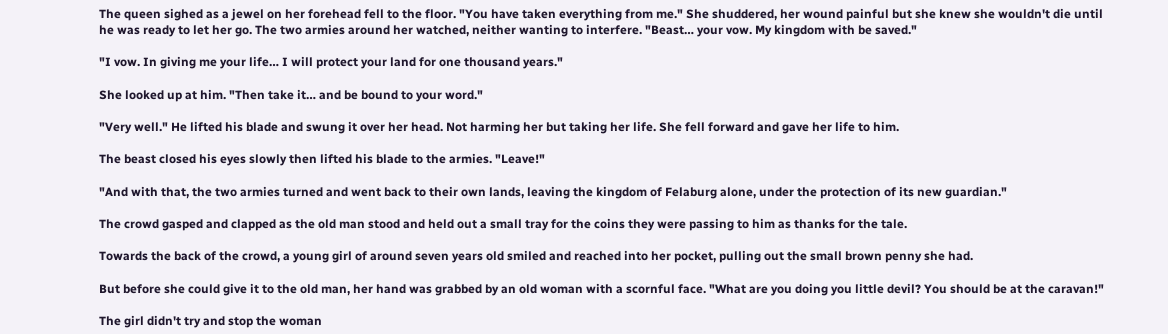The queen sighed as a jewel on her forehead fell to the floor. "You have taken everything from me." She shuddered, her wound painful but she knew she wouldn't die until he was ready to let her go. The two armies around her watched, neither wanting to interfere. "Beast… your vow. My kingdom with be saved."

"I vow. In giving me your life… I will protect your land for one thousand years."

She looked up at him. "Then take it… and be bound to your word."

"Very well." He lifted his blade and swung it over her head. Not harming her but taking her life. She fell forward and gave her life to him.

The beast closed his eyes slowly then lifted his blade to the armies. "Leave!"

"And with that, the two armies turned and went back to their own lands, leaving the kingdom of Felaburg alone, under the protection of its new guardian."

The crowd gasped and clapped as the old man stood and held out a small tray for the coins they were passing to him as thanks for the tale.

Towards the back of the crowd, a young girl of around seven years old smiled and reached into her pocket, pulling out the small brown penny she had.

But before she could give it to the old man, her hand was grabbed by an old woman with a scornful face. "What are you doing you little devil? You should be at the caravan!"

The girl didn't try and stop the woman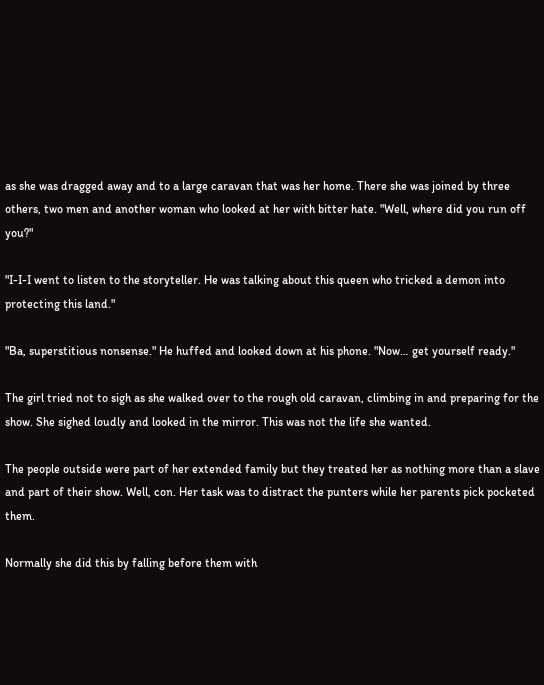as she was dragged away and to a large caravan that was her home. There she was joined by three others, two men and another woman who looked at her with bitter hate. "Well, where did you run off you?"

"I-I-I went to listen to the storyteller. He was talking about this queen who tricked a demon into protecting this land."

"Ba, superstitious nonsense." He huffed and looked down at his phone. "Now… get yourself ready."

The girl tried not to sigh as she walked over to the rough old caravan, climbing in and preparing for the show. She sighed loudly and looked in the mirror. This was not the life she wanted.

The people outside were part of her extended family but they treated her as nothing more than a slave and part of their show. Well, con. Her task was to distract the punters while her parents pick pocketed them.

Normally she did this by falling before them with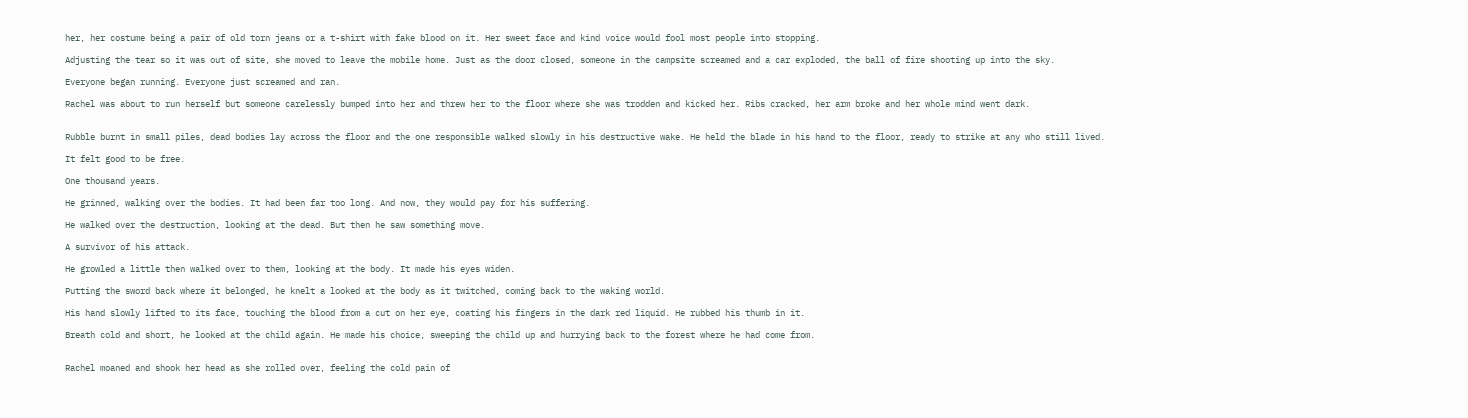her, her costume being a pair of old torn jeans or a t-shirt with fake blood on it. Her sweet face and kind voice would fool most people into stopping.

Adjusting the tear so it was out of site, she moved to leave the mobile home. Just as the door closed, someone in the campsite screamed and a car exploded, the ball of fire shooting up into the sky.

Everyone began running. Everyone just screamed and ran.

Rachel was about to run herself but someone carelessly bumped into her and threw her to the floor where she was trodden and kicked her. Ribs cracked, her arm broke and her whole mind went dark.


Rubble burnt in small piles, dead bodies lay across the floor and the one responsible walked slowly in his destructive wake. He held the blade in his hand to the floor, ready to strike at any who still lived.

It felt good to be free.

One thousand years.

He grinned, walking over the bodies. It had been far too long. And now, they would pay for his suffering.

He walked over the destruction, looking at the dead. But then he saw something move.

A survivor of his attack.

He growled a little then walked over to them, looking at the body. It made his eyes widen.

Putting the sword back where it belonged, he knelt a looked at the body as it twitched, coming back to the waking world.

His hand slowly lifted to its face, touching the blood from a cut on her eye, coating his fingers in the dark red liquid. He rubbed his thumb in it.

Breath cold and short, he looked at the child again. He made his choice, sweeping the child up and hurrying back to the forest where he had come from.


Rachel moaned and shook her head as she rolled over, feeling the cold pain of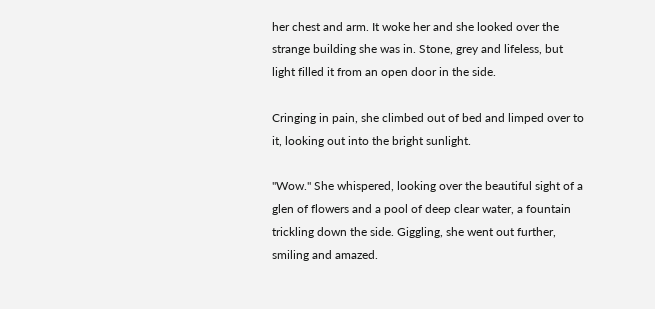her chest and arm. It woke her and she looked over the strange building she was in. Stone, grey and lifeless, but light filled it from an open door in the side.

Cringing in pain, she climbed out of bed and limped over to it, looking out into the bright sunlight.

"Wow." She whispered, looking over the beautiful sight of a glen of flowers and a pool of deep clear water, a fountain trickling down the side. Giggling, she went out further, smiling and amazed.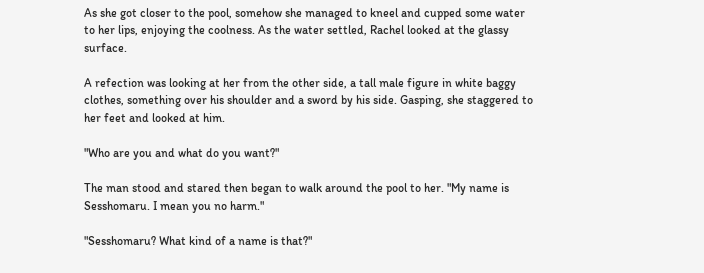As she got closer to the pool, somehow she managed to kneel and cupped some water to her lips, enjoying the coolness. As the water settled, Rachel looked at the glassy surface.

A refection was looking at her from the other side, a tall male figure in white baggy clothes, something over his shoulder and a sword by his side. Gasping, she staggered to her feet and looked at him.

"Who are you and what do you want?"

The man stood and stared then began to walk around the pool to her. "My name is Sesshomaru. I mean you no harm."

"Sesshomaru? What kind of a name is that?"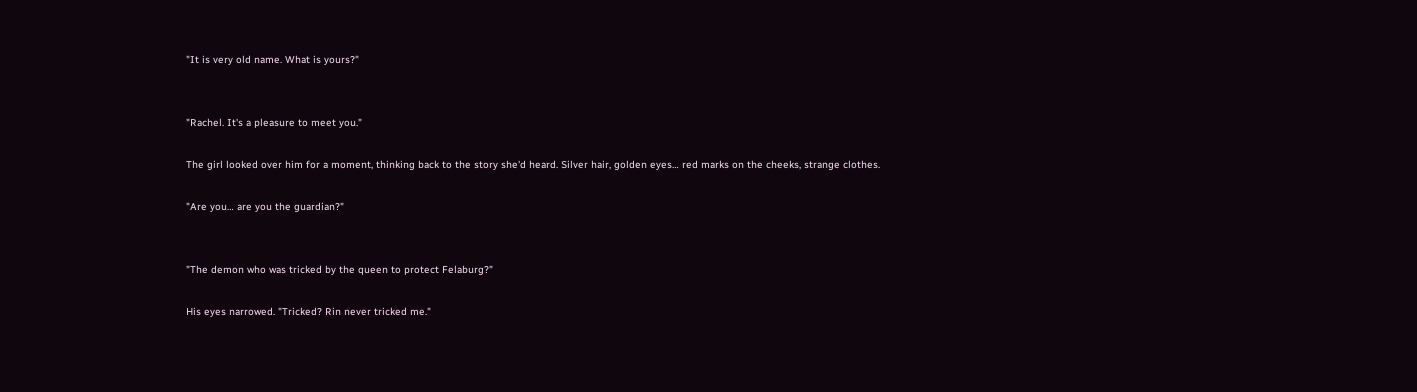"It is very old name. What is yours?"


"Rachel. It's a pleasure to meet you."

The girl looked over him for a moment, thinking back to the story she'd heard. Silver hair, golden eyes… red marks on the cheeks, strange clothes.

"Are you… are you the guardian?"


"The demon who was tricked by the queen to protect Felaburg?"

His eyes narrowed. "Tricked? Rin never tricked me."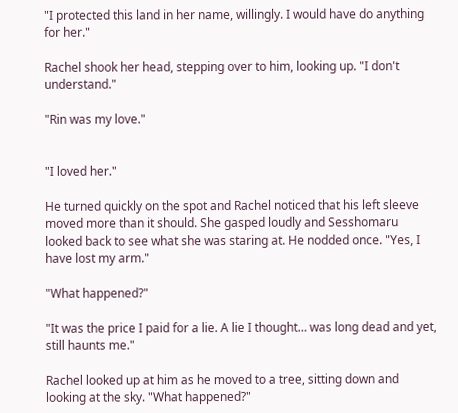"I protected this land in her name, willingly. I would have do anything for her."

Rachel shook her head, stepping over to him, looking up. "I don't understand."

"Rin was my love."


"I loved her."

He turned quickly on the spot and Rachel noticed that his left sleeve moved more than it should. She gasped loudly and Sesshomaru looked back to see what she was staring at. He nodded once. "Yes, I have lost my arm."

"What happened?"

"It was the price I paid for a lie. A lie I thought… was long dead and yet, still haunts me."

Rachel looked up at him as he moved to a tree, sitting down and looking at the sky. "What happened?"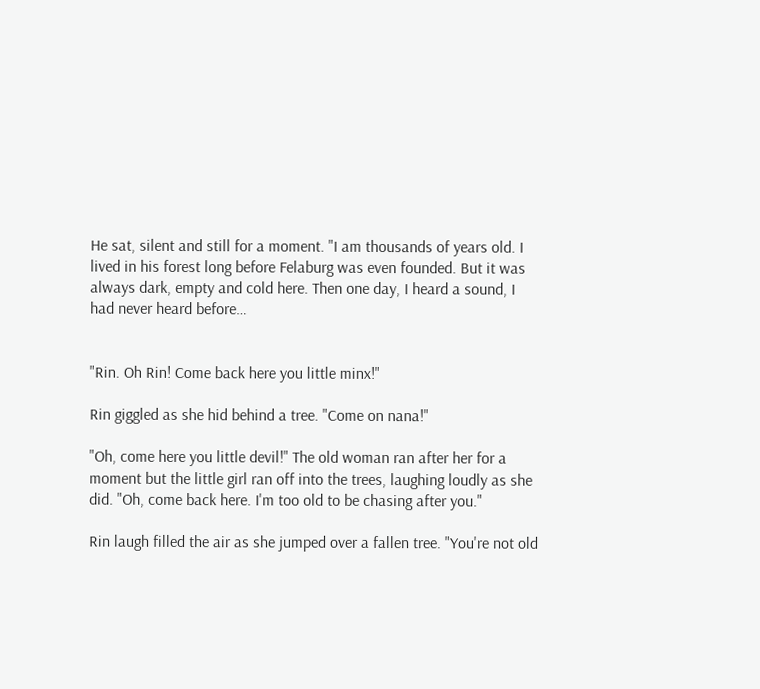He sat, silent and still for a moment. "I am thousands of years old. I lived in his forest long before Felaburg was even founded. But it was always dark, empty and cold here. Then one day, I heard a sound, I had never heard before…


"Rin. Oh Rin! Come back here you little minx!"

Rin giggled as she hid behind a tree. "Come on nana!"

"Oh, come here you little devil!" The old woman ran after her for a moment but the little girl ran off into the trees, laughing loudly as she did. "Oh, come back here. I'm too old to be chasing after you."

Rin laugh filled the air as she jumped over a fallen tree. "You're not old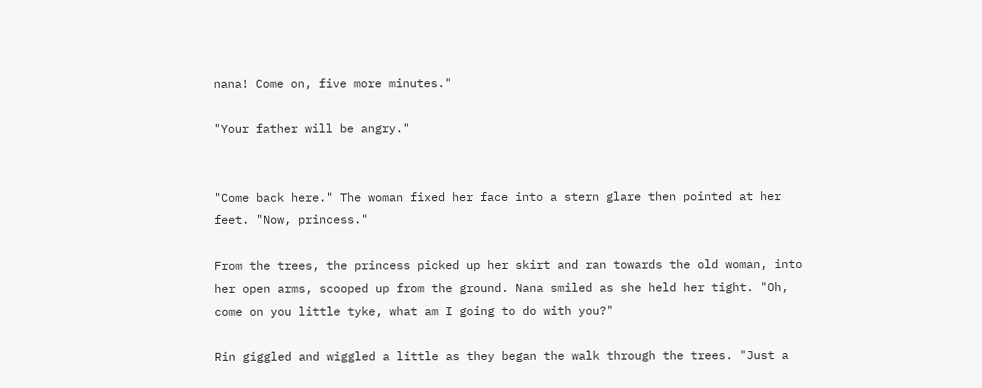nana! Come on, five more minutes."

"Your father will be angry."


"Come back here." The woman fixed her face into a stern glare then pointed at her feet. "Now, princess."

From the trees, the princess picked up her skirt and ran towards the old woman, into her open arms, scooped up from the ground. Nana smiled as she held her tight. "Oh, come on you little tyke, what am I going to do with you?"

Rin giggled and wiggled a little as they began the walk through the trees. "Just a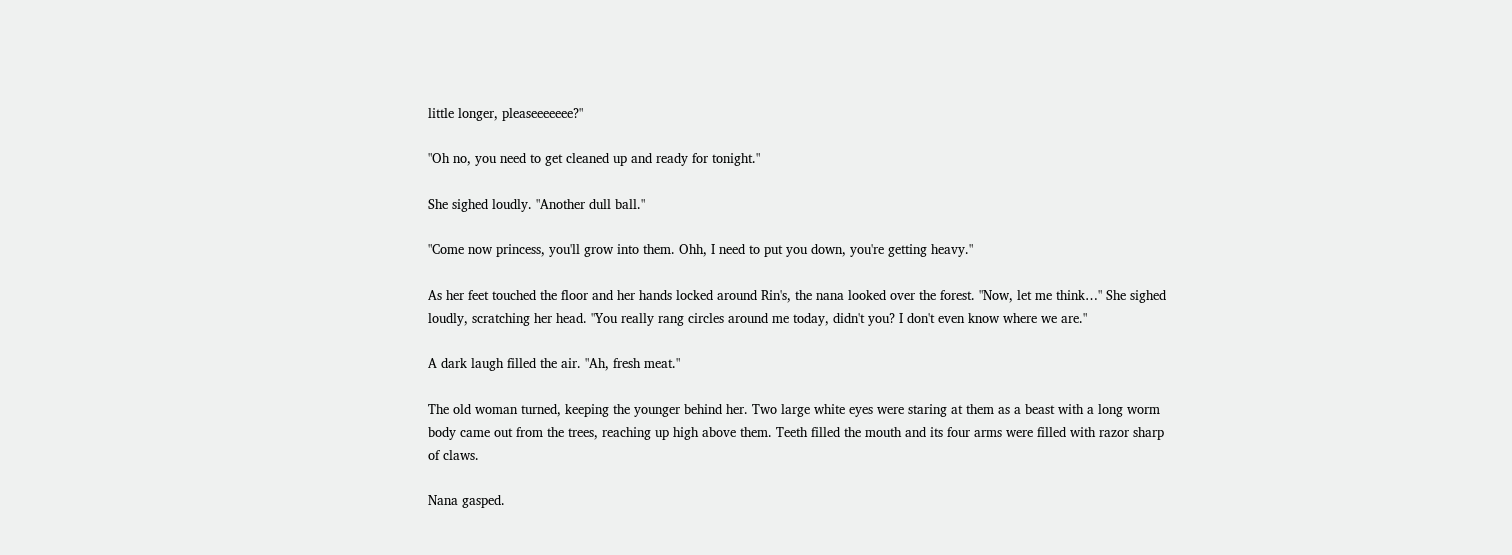little longer, pleaseeeeeee?"

"Oh no, you need to get cleaned up and ready for tonight."

She sighed loudly. "Another dull ball."

"Come now princess, you'll grow into them. Ohh, I need to put you down, you're getting heavy."

As her feet touched the floor and her hands locked around Rin's, the nana looked over the forest. "Now, let me think…" She sighed loudly, scratching her head. "You really rang circles around me today, didn't you? I don't even know where we are."

A dark laugh filled the air. "Ah, fresh meat."

The old woman turned, keeping the younger behind her. Two large white eyes were staring at them as a beast with a long worm body came out from the trees, reaching up high above them. Teeth filled the mouth and its four arms were filled with razor sharp of claws.

Nana gasped.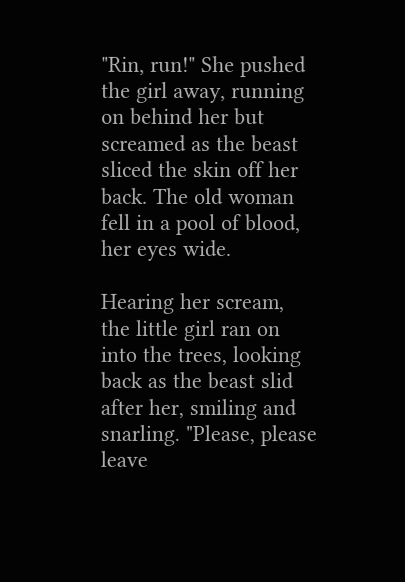"Rin, run!" She pushed the girl away, running on behind her but screamed as the beast sliced the skin off her back. The old woman fell in a pool of blood, her eyes wide.

Hearing her scream, the little girl ran on into the trees, looking back as the beast slid after her, smiling and snarling. "Please, please leave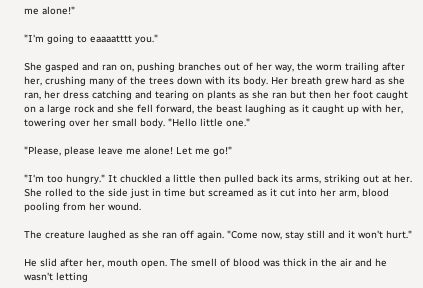me alone!"

"I'm going to eaaaatttt you."

She gasped and ran on, pushing branches out of her way, the worm trailing after her, crushing many of the trees down with its body. Her breath grew hard as she ran, her dress catching and tearing on plants as she ran but then her foot caught on a large rock and she fell forward, the beast laughing as it caught up with her, towering over her small body. "Hello little one."

"Please, please leave me alone! Let me go!"

"I'm too hungry." It chuckled a little then pulled back its arms, striking out at her. She rolled to the side just in time but screamed as it cut into her arm, blood pooling from her wound.

The creature laughed as she ran off again. "Come now, stay still and it won't hurt."

He slid after her, mouth open. The smell of blood was thick in the air and he wasn't letting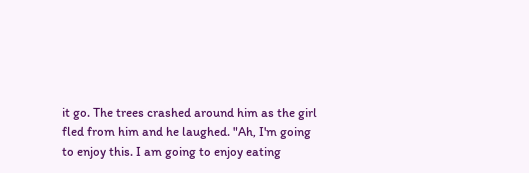it go. The trees crashed around him as the girl fled from him and he laughed. "Ah, I'm going to enjoy this. I am going to enjoy eating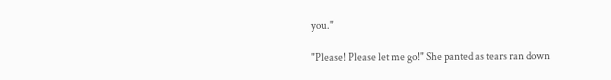you."

"Please! Please let me go!" She panted as tears ran down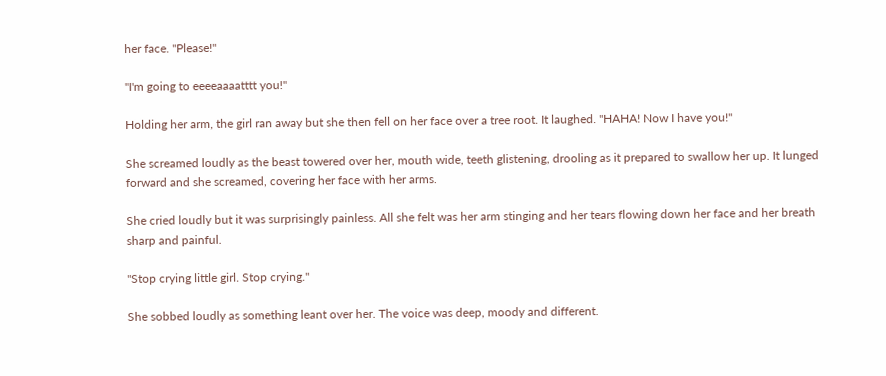her face. "Please!"

"I'm going to eeeeaaaatttt you!"

Holding her arm, the girl ran away but she then fell on her face over a tree root. It laughed. "HAHA! Now I have you!"

She screamed loudly as the beast towered over her, mouth wide, teeth glistening, drooling as it prepared to swallow her up. It lunged forward and she screamed, covering her face with her arms.

She cried loudly but it was surprisingly painless. All she felt was her arm stinging and her tears flowing down her face and her breath sharp and painful.

"Stop crying little girl. Stop crying."

She sobbed loudly as something leant over her. The voice was deep, moody and different.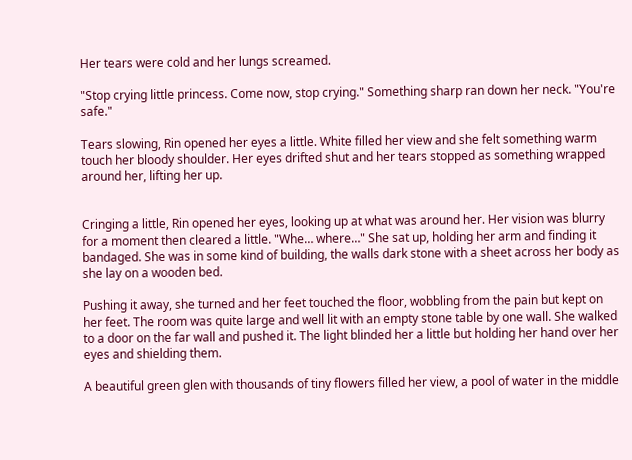Her tears were cold and her lungs screamed.

"Stop crying little princess. Come now, stop crying." Something sharp ran down her neck. "You're safe."

Tears slowing, Rin opened her eyes a little. White filled her view and she felt something warm touch her bloody shoulder. Her eyes drifted shut and her tears stopped as something wrapped around her, lifting her up.


Cringing a little, Rin opened her eyes, looking up at what was around her. Her vision was blurry for a moment then cleared a little. "Whe… where…" She sat up, holding her arm and finding it bandaged. She was in some kind of building, the walls dark stone with a sheet across her body as she lay on a wooden bed.

Pushing it away, she turned and her feet touched the floor, wobbling from the pain but kept on her feet. The room was quite large and well lit with an empty stone table by one wall. She walked to a door on the far wall and pushed it. The light blinded her a little but holding her hand over her eyes and shielding them.

A beautiful green glen with thousands of tiny flowers filled her view, a pool of water in the middle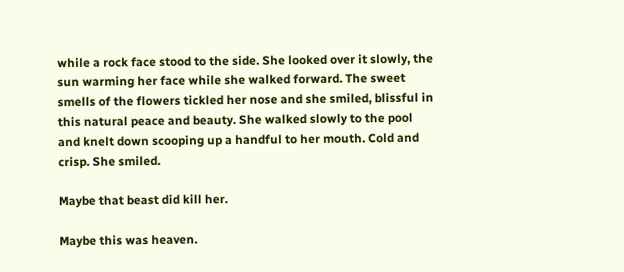while a rock face stood to the side. She looked over it slowly, the sun warming her face while she walked forward. The sweet smells of the flowers tickled her nose and she smiled, blissful in this natural peace and beauty. She walked slowly to the pool and knelt down scooping up a handful to her mouth. Cold and crisp. She smiled.

Maybe that beast did kill her.

Maybe this was heaven.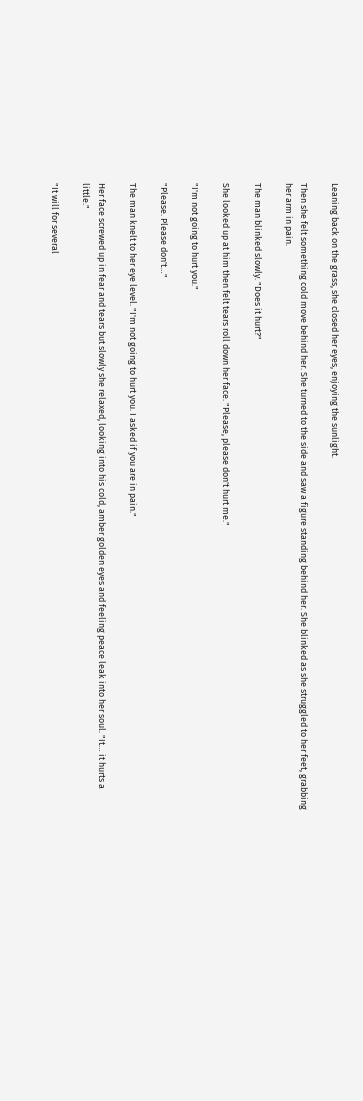Leaning back on the grass, she closed her eyes, enjoying the sunlight.

Then she felt something cold move behind her. She turned to the side and saw a figure standing behind her. She blinked as she struggled to her feet, grabbing her arm in pain.

The man blinked slowly. "Does it hurt?"

She looked up at him then felt tears roll down her face. "Please, please don't hurt me."

"I'm not going to hurt you."

"Please. Please don't…"

The man knelt to her eye level. "I'm not going to hurt you. I asked if you are in pain."

Her face screwed up in fear and tears but slowly she relaxed, looking into his cold, amber golden eyes and feeling peace leak into her soul. "It… it hurts a little."

"It will for several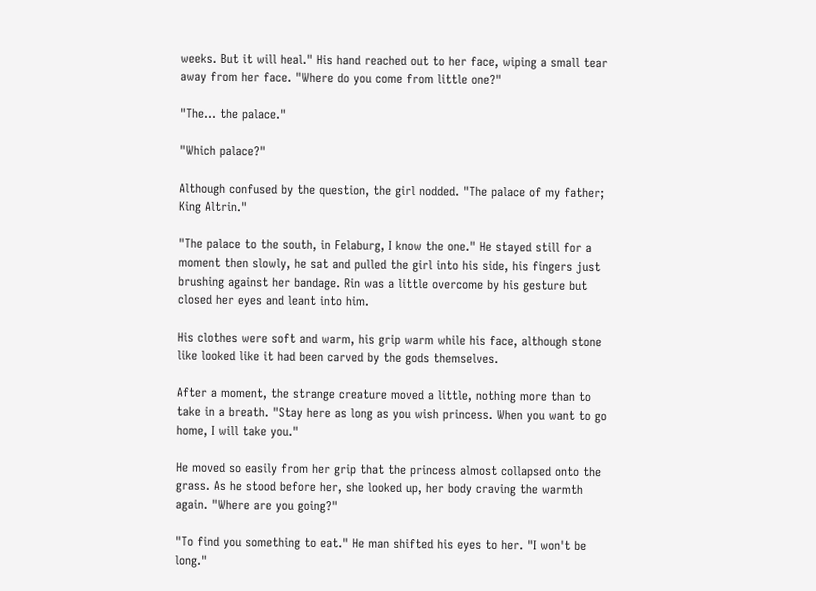weeks. But it will heal." His hand reached out to her face, wiping a small tear away from her face. "Where do you come from little one?"

"The… the palace."

"Which palace?"

Although confused by the question, the girl nodded. "The palace of my father; King Altrin."

"The palace to the south, in Felaburg, I know the one." He stayed still for a moment then slowly, he sat and pulled the girl into his side, his fingers just brushing against her bandage. Rin was a little overcome by his gesture but closed her eyes and leant into him.

His clothes were soft and warm, his grip warm while his face, although stone like looked like it had been carved by the gods themselves.

After a moment, the strange creature moved a little, nothing more than to take in a breath. "Stay here as long as you wish princess. When you want to go home, I will take you."

He moved so easily from her grip that the princess almost collapsed onto the grass. As he stood before her, she looked up, her body craving the warmth again. "Where are you going?"

"To find you something to eat." He man shifted his eyes to her. "I won't be long."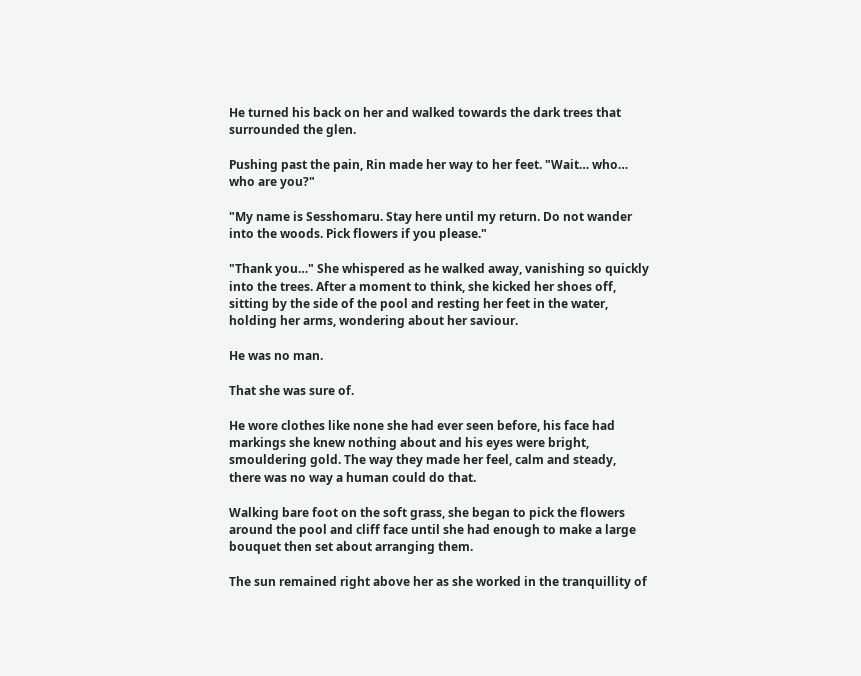He turned his back on her and walked towards the dark trees that surrounded the glen.

Pushing past the pain, Rin made her way to her feet. "Wait… who… who are you?"

"My name is Sesshomaru. Stay here until my return. Do not wander into the woods. Pick flowers if you please."

"Thank you…" She whispered as he walked away, vanishing so quickly into the trees. After a moment to think, she kicked her shoes off, sitting by the side of the pool and resting her feet in the water, holding her arms, wondering about her saviour.

He was no man.

That she was sure of.

He wore clothes like none she had ever seen before, his face had markings she knew nothing about and his eyes were bright, smouldering gold. The way they made her feel, calm and steady, there was no way a human could do that.

Walking bare foot on the soft grass, she began to pick the flowers around the pool and cliff face until she had enough to make a large bouquet then set about arranging them.

The sun remained right above her as she worked in the tranquillity of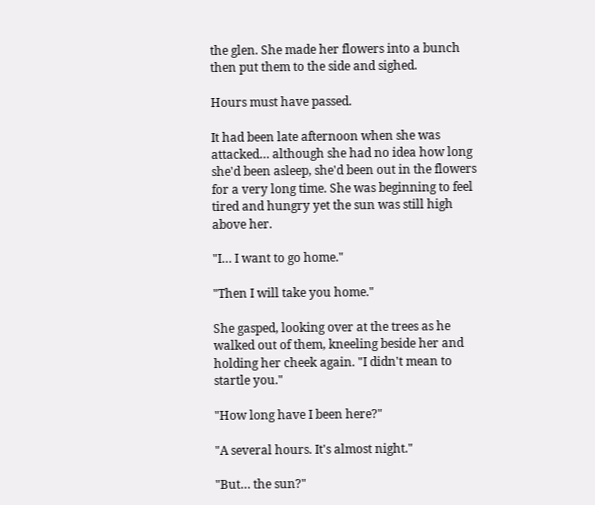the glen. She made her flowers into a bunch then put them to the side and sighed.

Hours must have passed.

It had been late afternoon when she was attacked… although she had no idea how long she'd been asleep, she'd been out in the flowers for a very long time. She was beginning to feel tired and hungry yet the sun was still high above her.

"I… I want to go home."

"Then I will take you home."

She gasped, looking over at the trees as he walked out of them, kneeling beside her and holding her cheek again. "I didn't mean to startle you."

"How long have I been here?"

"A several hours. It's almost night."

"But… the sun?"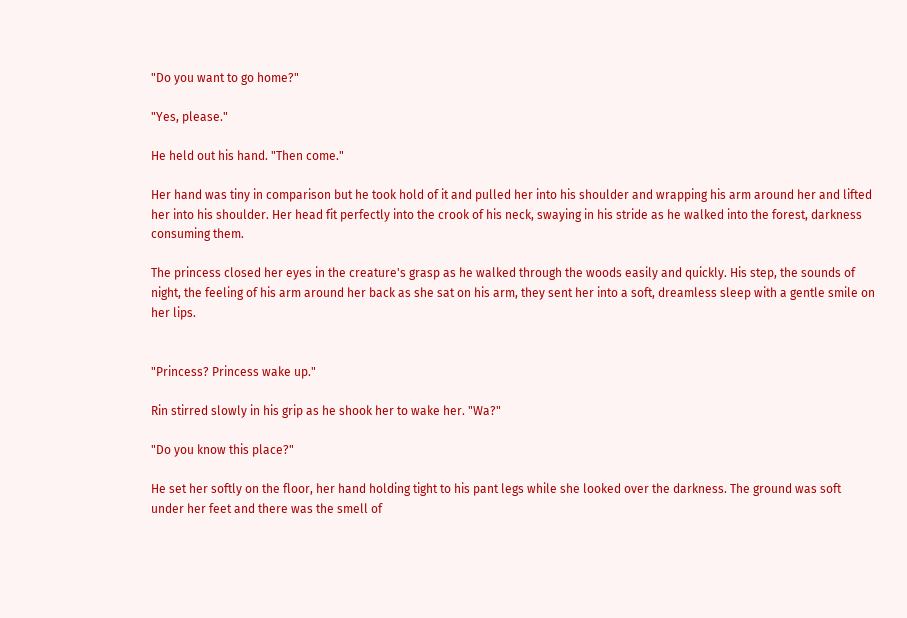"Do you want to go home?"

"Yes, please."

He held out his hand. "Then come."

Her hand was tiny in comparison but he took hold of it and pulled her into his shoulder and wrapping his arm around her and lifted her into his shoulder. Her head fit perfectly into the crook of his neck, swaying in his stride as he walked into the forest, darkness consuming them.

The princess closed her eyes in the creature's grasp as he walked through the woods easily and quickly. His step, the sounds of night, the feeling of his arm around her back as she sat on his arm, they sent her into a soft, dreamless sleep with a gentle smile on her lips.


"Princess? Princess wake up."

Rin stirred slowly in his grip as he shook her to wake her. "Wa?"

"Do you know this place?"

He set her softly on the floor, her hand holding tight to his pant legs while she looked over the darkness. The ground was soft under her feet and there was the smell of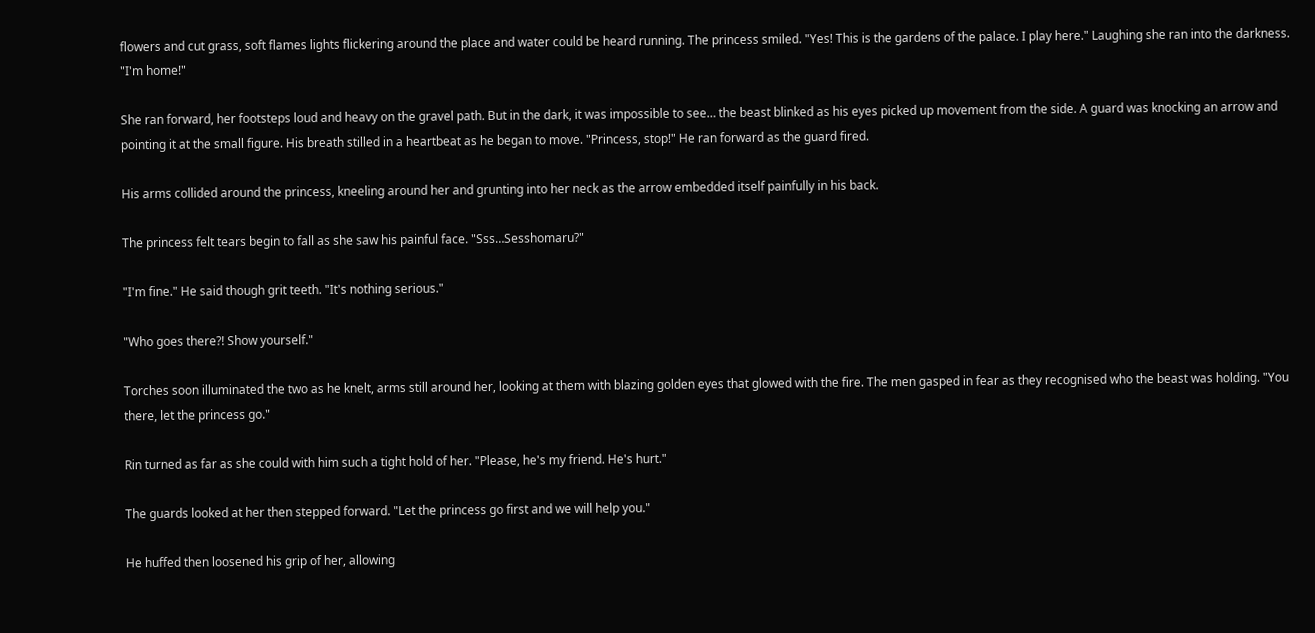flowers and cut grass, soft flames lights flickering around the place and water could be heard running. The princess smiled. "Yes! This is the gardens of the palace. I play here." Laughing she ran into the darkness. "I'm home!"

She ran forward, her footsteps loud and heavy on the gravel path. But in the dark, it was impossible to see… the beast blinked as his eyes picked up movement from the side. A guard was knocking an arrow and pointing it at the small figure. His breath stilled in a heartbeat as he began to move. "Princess, stop!" He ran forward as the guard fired.

His arms collided around the princess, kneeling around her and grunting into her neck as the arrow embedded itself painfully in his back.

The princess felt tears begin to fall as she saw his painful face. "Sss…Sesshomaru?"

"I'm fine." He said though grit teeth. "It's nothing serious."

"Who goes there?! Show yourself."

Torches soon illuminated the two as he knelt, arms still around her, looking at them with blazing golden eyes that glowed with the fire. The men gasped in fear as they recognised who the beast was holding. "You there, let the princess go."

Rin turned as far as she could with him such a tight hold of her. "Please, he's my friend. He's hurt."

The guards looked at her then stepped forward. "Let the princess go first and we will help you."

He huffed then loosened his grip of her, allowing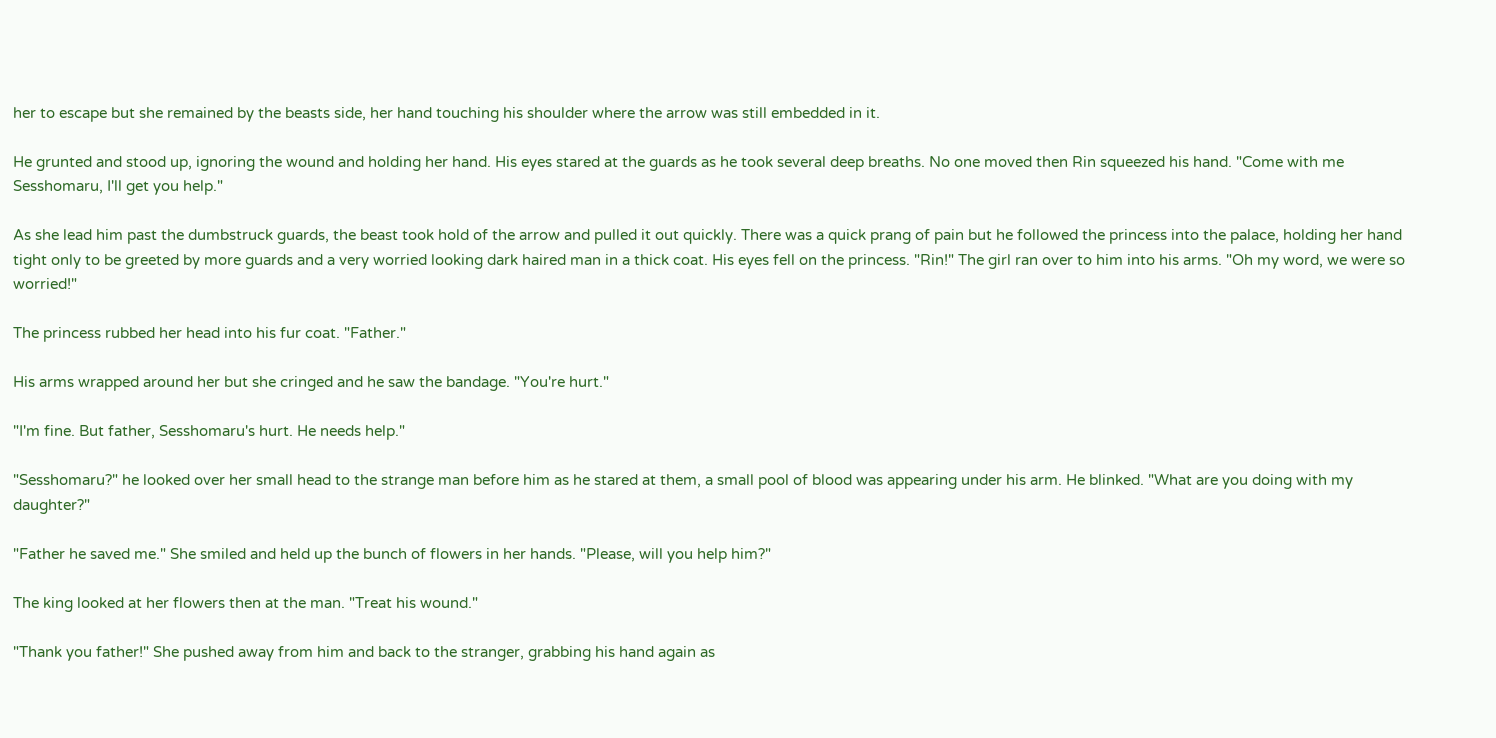her to escape but she remained by the beasts side, her hand touching his shoulder where the arrow was still embedded in it.

He grunted and stood up, ignoring the wound and holding her hand. His eyes stared at the guards as he took several deep breaths. No one moved then Rin squeezed his hand. "Come with me Sesshomaru, I'll get you help."

As she lead him past the dumbstruck guards, the beast took hold of the arrow and pulled it out quickly. There was a quick prang of pain but he followed the princess into the palace, holding her hand tight only to be greeted by more guards and a very worried looking dark haired man in a thick coat. His eyes fell on the princess. "Rin!" The girl ran over to him into his arms. "Oh my word, we were so worried!"

The princess rubbed her head into his fur coat. "Father."

His arms wrapped around her but she cringed and he saw the bandage. "You're hurt."

"I'm fine. But father, Sesshomaru's hurt. He needs help."

"Sesshomaru?" he looked over her small head to the strange man before him as he stared at them, a small pool of blood was appearing under his arm. He blinked. "What are you doing with my daughter?"

"Father he saved me." She smiled and held up the bunch of flowers in her hands. "Please, will you help him?"

The king looked at her flowers then at the man. "Treat his wound."

"Thank you father!" She pushed away from him and back to the stranger, grabbing his hand again as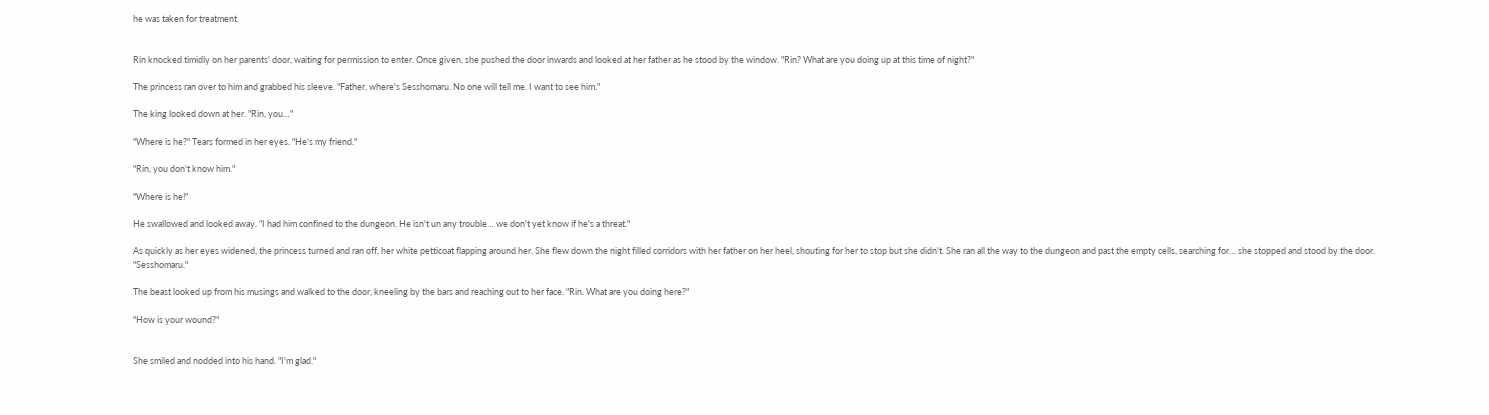he was taken for treatment.


Rin knocked timidly on her parents' door, waiting for permission to enter. Once given, she pushed the door inwards and looked at her father as he stood by the window. "Rin? What are you doing up at this time of night?"

The princess ran over to him and grabbed his sleeve. "Father, where's Sesshomaru. No one will tell me. I want to see him."

The king looked down at her. "Rin, you…"

"Where is he?" Tears formed in her eyes. "He's my friend."

"Rin, you don't know him."

"Where is he!"

He swallowed and looked away. "I had him confined to the dungeon. He isn't un any trouble… we don't yet know if he's a threat."

As quickly as her eyes widened, the princess turned and ran off, her white petticoat flapping around her. She flew down the night filled corridors with her father on her heel, shouting for her to stop but she didn't. She ran all the way to the dungeon and past the empty cells, searching for… she stopped and stood by the door. "Sesshomaru."

The beast looked up from his musings and walked to the door, kneeling by the bars and reaching out to her face. "Rin. What are you doing here?"

"How is your wound?"


She smiled and nodded into his hand. "I'm glad."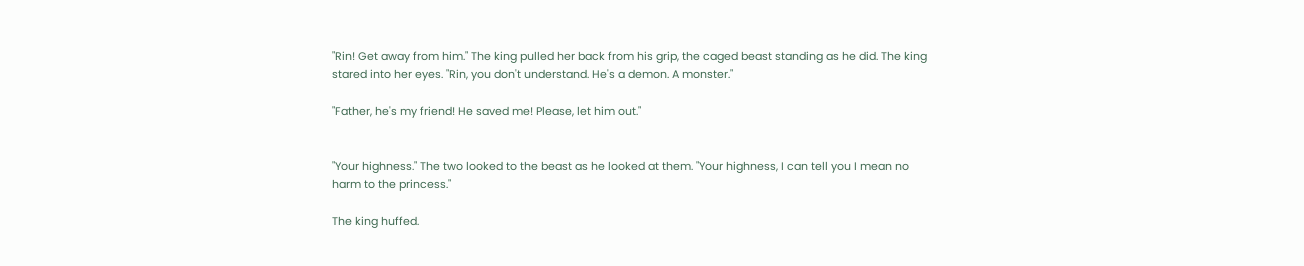"Rin! Get away from him." The king pulled her back from his grip, the caged beast standing as he did. The king stared into her eyes. "Rin, you don't understand. He's a demon. A monster."

"Father, he's my friend! He saved me! Please, let him out."


"Your highness." The two looked to the beast as he looked at them. "Your highness, I can tell you I mean no harm to the princess."

The king huffed.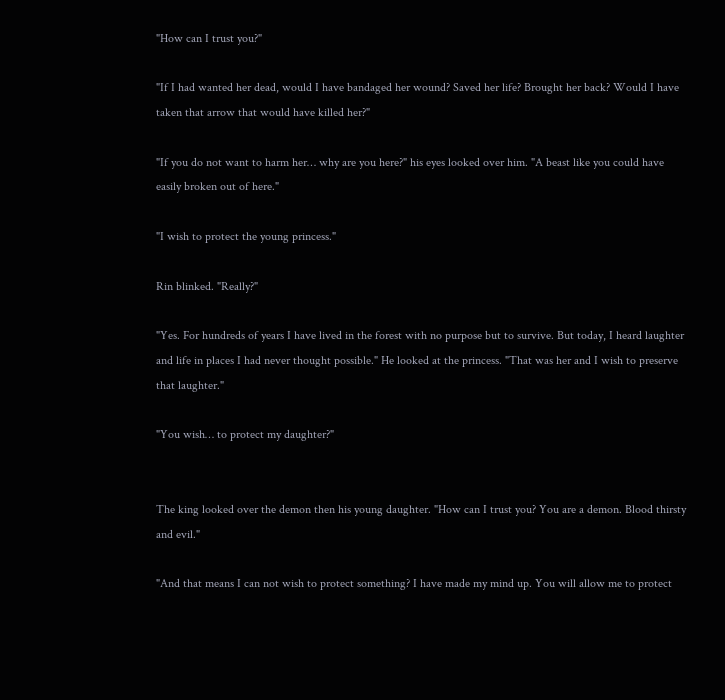"How can I trust you?"

"If I had wanted her dead, would I have bandaged her wound? Saved her life? Brought her back? Would I have taken that arrow that would have killed her?"

"If you do not want to harm her… why are you here?" his eyes looked over him. "A beast like you could have easily broken out of here."

"I wish to protect the young princess."

Rin blinked. "Really?"

"Yes. For hundreds of years I have lived in the forest with no purpose but to survive. But today, I heard laughter and life in places I had never thought possible." He looked at the princess. "That was her and I wish to preserve that laughter."

"You wish… to protect my daughter?"


The king looked over the demon then his young daughter. "How can I trust you? You are a demon. Blood thirsty and evil."

"And that means I can not wish to protect something? I have made my mind up. You will allow me to protect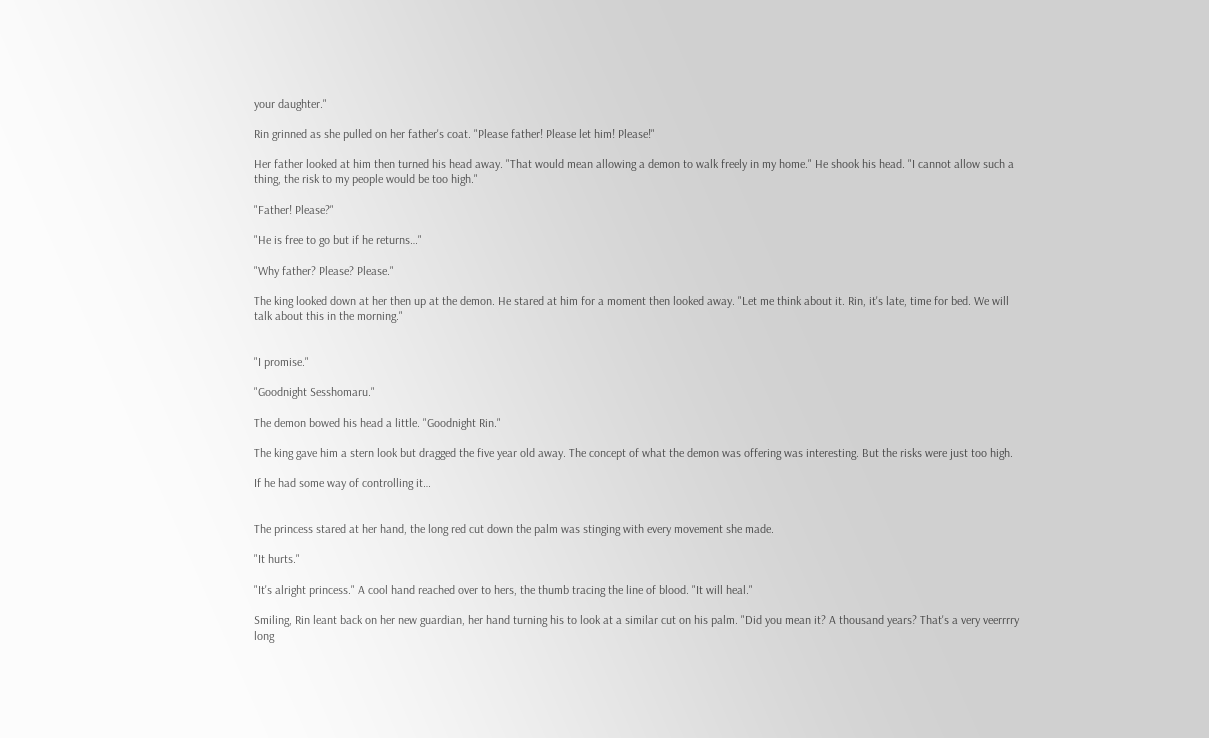your daughter."

Rin grinned as she pulled on her father's coat. "Please father! Please let him! Please!"

Her father looked at him then turned his head away. "That would mean allowing a demon to walk freely in my home." He shook his head. "I cannot allow such a thing, the risk to my people would be too high."

"Father! Please?"

"He is free to go but if he returns…"

"Why father? Please? Please."

The king looked down at her then up at the demon. He stared at him for a moment then looked away. "Let me think about it. Rin, it's late, time for bed. We will talk about this in the morning."


"I promise."

"Goodnight Sesshomaru."

The demon bowed his head a little. "Goodnight Rin."

The king gave him a stern look but dragged the five year old away. The concept of what the demon was offering was interesting. But the risks were just too high.

If he had some way of controlling it…


The princess stared at her hand, the long red cut down the palm was stinging with every movement she made.

"It hurts."

"It's alright princess." A cool hand reached over to hers, the thumb tracing the line of blood. "It will heal."

Smiling, Rin leant back on her new guardian, her hand turning his to look at a similar cut on his palm. "Did you mean it? A thousand years? That's a very veerrrry long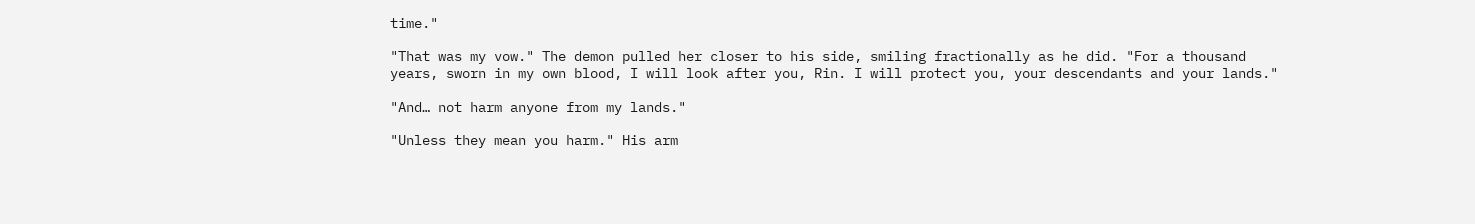time."

"That was my vow." The demon pulled her closer to his side, smiling fractionally as he did. "For a thousand years, sworn in my own blood, I will look after you, Rin. I will protect you, your descendants and your lands."

"And… not harm anyone from my lands."

"Unless they mean you harm." His arm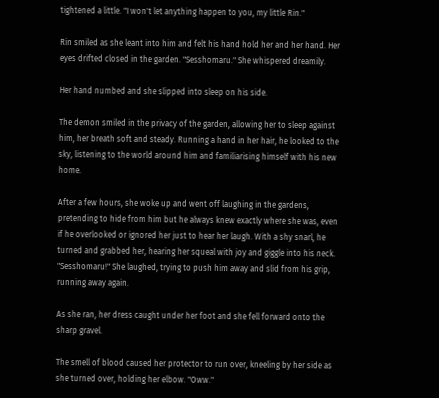tightened a little. "I won't let anything happen to you, my little Rin."

Rin smiled as she leant into him and felt his hand hold her and her hand. Her eyes drifted closed in the garden. "Sesshomaru." She whispered dreamily.

Her hand numbed and she slipped into sleep on his side.

The demon smiled in the privacy of the garden, allowing her to sleep against him, her breath soft and steady. Running a hand in her hair, he looked to the sky, listening to the world around him and familiarising himself with his new home.

After a few hours, she woke up and went off laughing in the gardens, pretending to hide from him but he always knew exactly where she was, even if he overlooked or ignored her just to hear her laugh. With a shy snarl, he turned and grabbed her, hearing her squeal with joy and giggle into his neck. "Sesshomaru!" She laughed, trying to push him away and slid from his grip, running away again.

As she ran, her dress caught under her foot and she fell forward onto the sharp gravel.

The smell of blood caused her protector to run over, kneeling by her side as she turned over, holding her elbow. "Oww."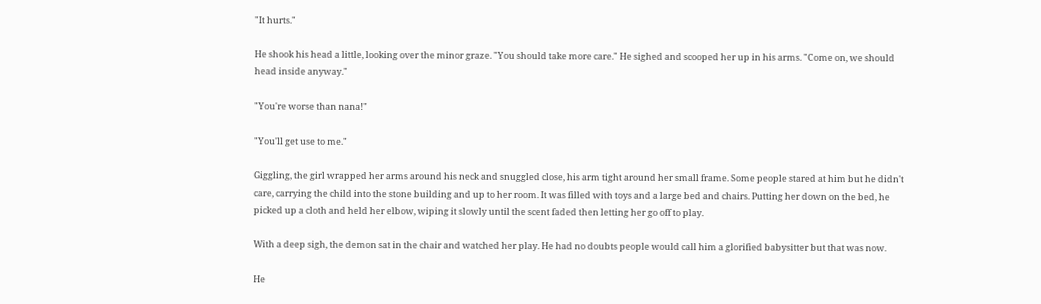"It hurts."

He shook his head a little, looking over the minor graze. "You should take more care." He sighed and scooped her up in his arms. "Come on, we should head inside anyway."

"You're worse than nana!"

"You'll get use to me."

Giggling, the girl wrapped her arms around his neck and snuggled close, his arm tight around her small frame. Some people stared at him but he didn't care, carrying the child into the stone building and up to her room. It was filled with toys and a large bed and chairs. Putting her down on the bed, he picked up a cloth and held her elbow, wiping it slowly until the scent faded then letting her go off to play.

With a deep sigh, the demon sat in the chair and watched her play. He had no doubts people would call him a glorified babysitter but that was now.

He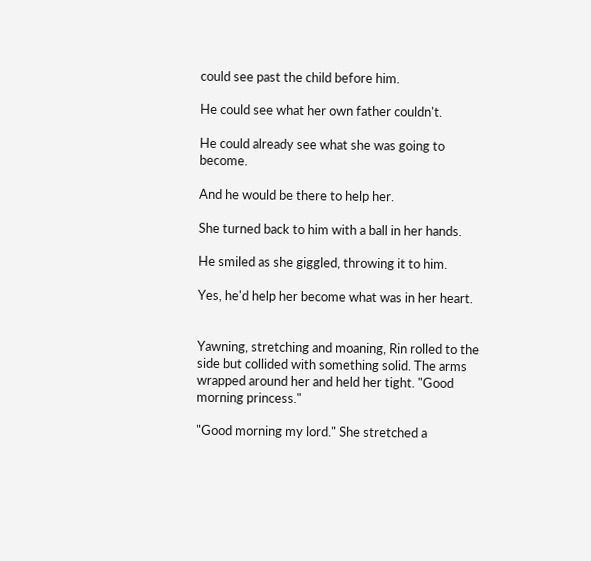could see past the child before him.

He could see what her own father couldn't.

He could already see what she was going to become.

And he would be there to help her.

She turned back to him with a ball in her hands.

He smiled as she giggled, throwing it to him.

Yes, he'd help her become what was in her heart.


Yawning, stretching and moaning, Rin rolled to the side but collided with something solid. The arms wrapped around her and held her tight. "Good morning princess."

"Good morning my lord." She stretched a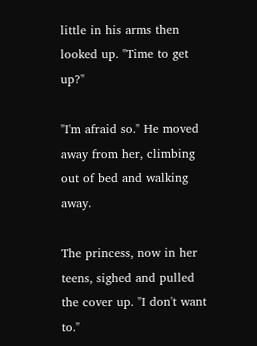little in his arms then looked up. "Time to get up?"

"I'm afraid so." He moved away from her, climbing out of bed and walking away.

The princess, now in her teens, sighed and pulled the cover up. "I don't want to."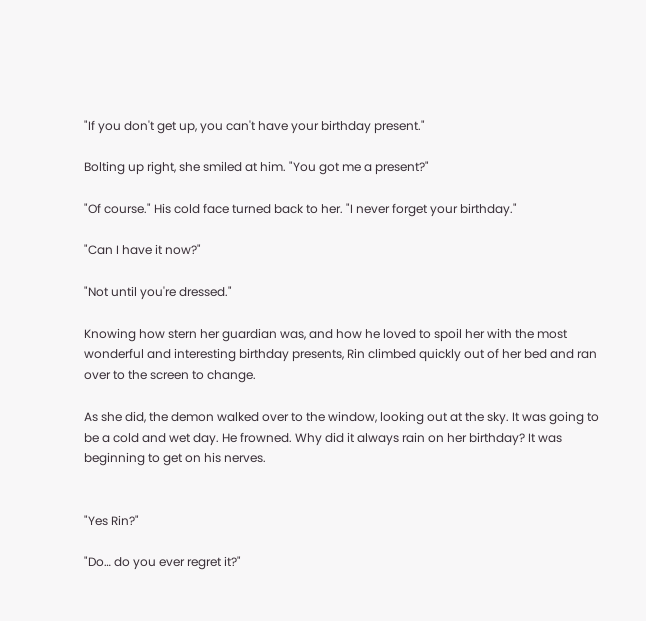"If you don't get up, you can't have your birthday present."

Bolting up right, she smiled at him. "You got me a present?"

"Of course." His cold face turned back to her. "I never forget your birthday."

"Can I have it now?"

"Not until you're dressed."

Knowing how stern her guardian was, and how he loved to spoil her with the most wonderful and interesting birthday presents, Rin climbed quickly out of her bed and ran over to the screen to change.

As she did, the demon walked over to the window, looking out at the sky. It was going to be a cold and wet day. He frowned. Why did it always rain on her birthday? It was beginning to get on his nerves.


"Yes Rin?"

"Do… do you ever regret it?"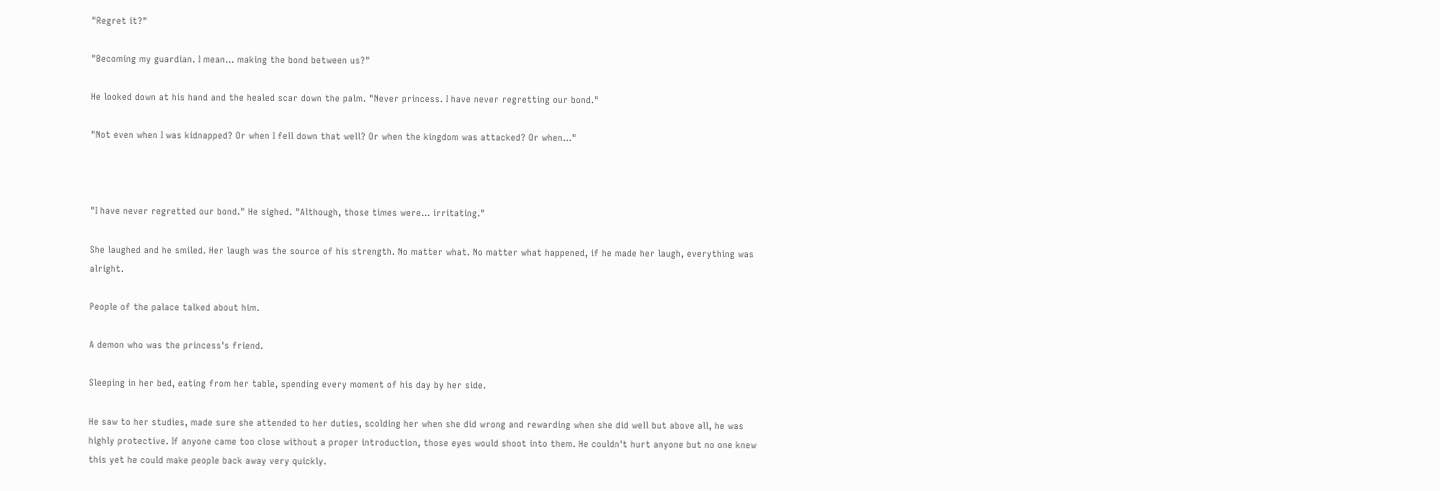"Regret it?"

"Becoming my guardian. I mean… making the bond between us?"

He looked down at his hand and the healed scar down the palm. "Never princess. I have never regretting our bond."

"Not even when I was kidnapped? Or when I fell down that well? Or when the kingdom was attacked? Or when…"



"I have never regretted our bond." He sighed. "Although, those times were… irritating."

She laughed and he smiled. Her laugh was the source of his strength. No matter what. No matter what happened, if he made her laugh, everything was alright.

People of the palace talked about him.

A demon who was the princess's friend.

Sleeping in her bed, eating from her table, spending every moment of his day by her side.

He saw to her studies, made sure she attended to her duties, scolding her when she did wrong and rewarding when she did well but above all, he was highly protective. If anyone came too close without a proper introduction, those eyes would shoot into them. He couldn't hurt anyone but no one knew this yet he could make people back away very quickly.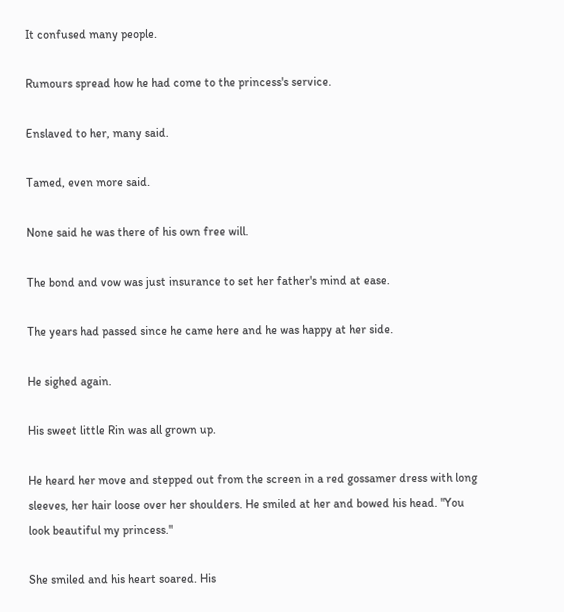It confused many people.

Rumours spread how he had come to the princess's service.

Enslaved to her, many said.

Tamed, even more said.

None said he was there of his own free will.

The bond and vow was just insurance to set her father's mind at ease.

The years had passed since he came here and he was happy at her side.

He sighed again.

His sweet little Rin was all grown up.

He heard her move and stepped out from the screen in a red gossamer dress with long sleeves, her hair loose over her shoulders. He smiled at her and bowed his head. "You look beautiful my princess."

She smiled and his heart soared. His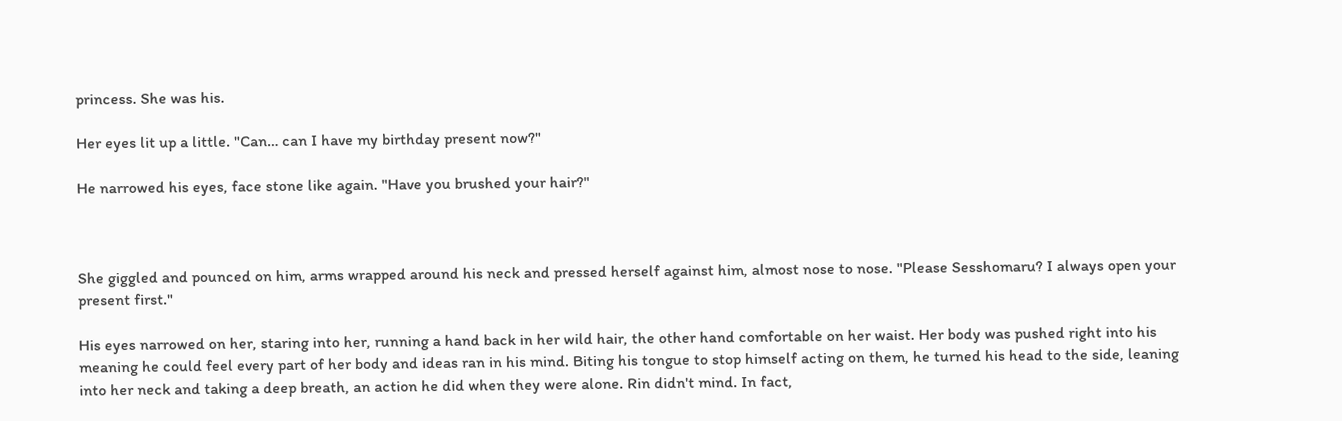princess. She was his.

Her eyes lit up a little. "Can… can I have my birthday present now?"

He narrowed his eyes, face stone like again. "Have you brushed your hair?"



She giggled and pounced on him, arms wrapped around his neck and pressed herself against him, almost nose to nose. "Please Sesshomaru? I always open your present first."

His eyes narrowed on her, staring into her, running a hand back in her wild hair, the other hand comfortable on her waist. Her body was pushed right into his meaning he could feel every part of her body and ideas ran in his mind. Biting his tongue to stop himself acting on them, he turned his head to the side, leaning into her neck and taking a deep breath, an action he did when they were alone. Rin didn't mind. In fact,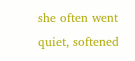she often went quiet, softened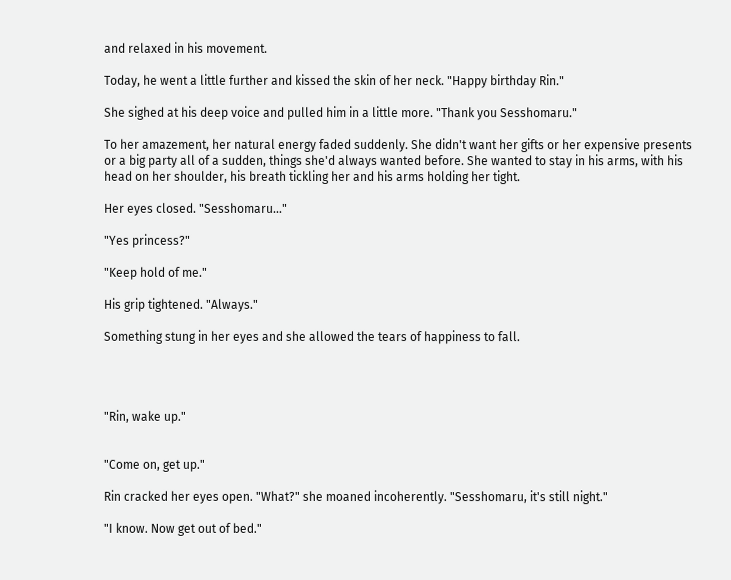and relaxed in his movement.

Today, he went a little further and kissed the skin of her neck. "Happy birthday Rin."

She sighed at his deep voice and pulled him in a little more. "Thank you Sesshomaru."

To her amazement, her natural energy faded suddenly. She didn't want her gifts or her expensive presents or a big party all of a sudden, things she'd always wanted before. She wanted to stay in his arms, with his head on her shoulder, his breath tickling her and his arms holding her tight.

Her eyes closed. "Sesshomaru…"

"Yes princess?"

"Keep hold of me."

His grip tightened. "Always."

Something stung in her eyes and she allowed the tears of happiness to fall.




"Rin, wake up."


"Come on, get up."

Rin cracked her eyes open. "What?" she moaned incoherently. "Sesshomaru, it's still night."

"I know. Now get out of bed."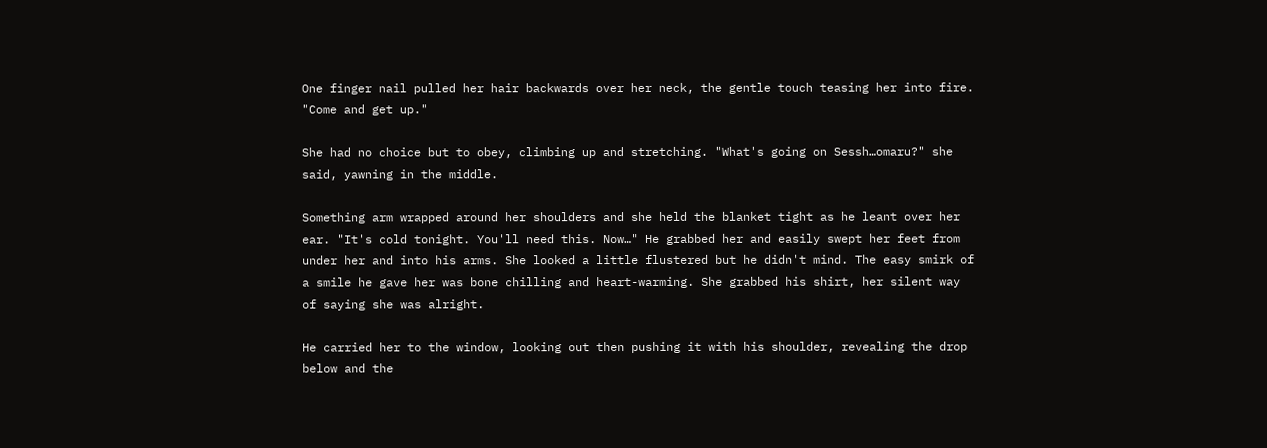One finger nail pulled her hair backwards over her neck, the gentle touch teasing her into fire. "Come and get up."

She had no choice but to obey, climbing up and stretching. "What's going on Sessh…omaru?" she said, yawning in the middle.

Something arm wrapped around her shoulders and she held the blanket tight as he leant over her ear. "It's cold tonight. You'll need this. Now…" He grabbed her and easily swept her feet from under her and into his arms. She looked a little flustered but he didn't mind. The easy smirk of a smile he gave her was bone chilling and heart-warming. She grabbed his shirt, her silent way of saying she was alright.

He carried her to the window, looking out then pushing it with his shoulder, revealing the drop below and the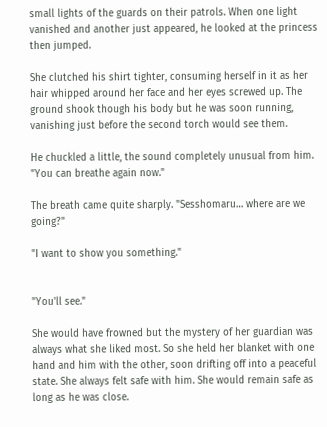small lights of the guards on their patrols. When one light vanished and another just appeared, he looked at the princess then jumped.

She clutched his shirt tighter, consuming herself in it as her hair whipped around her face and her eyes screwed up. The ground shook though his body but he was soon running, vanishing just before the second torch would see them.

He chuckled a little, the sound completely unusual from him. "You can breathe again now."

The breath came quite sharply. "Sesshomaru… where are we going?"

"I want to show you something."


"You'll see."

She would have frowned but the mystery of her guardian was always what she liked most. So she held her blanket with one hand and him with the other, soon drifting off into a peaceful state. She always felt safe with him. She would remain safe as long as he was close.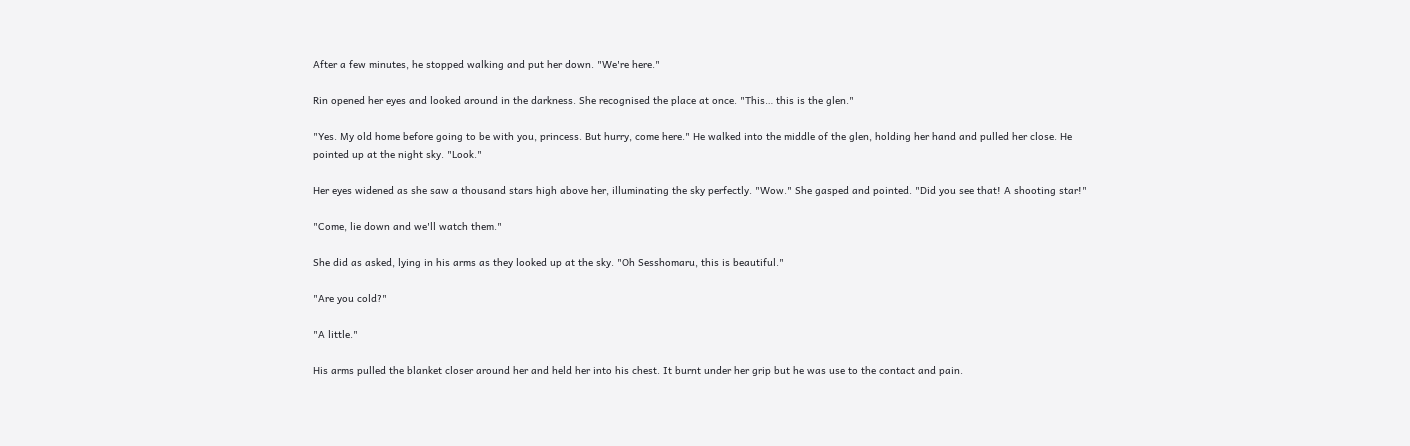After a few minutes, he stopped walking and put her down. "We're here."

Rin opened her eyes and looked around in the darkness. She recognised the place at once. "This… this is the glen."

"Yes. My old home before going to be with you, princess. But hurry, come here." He walked into the middle of the glen, holding her hand and pulled her close. He pointed up at the night sky. "Look."

Her eyes widened as she saw a thousand stars high above her, illuminating the sky perfectly. "Wow." She gasped and pointed. "Did you see that! A shooting star!"

"Come, lie down and we'll watch them."

She did as asked, lying in his arms as they looked up at the sky. "Oh Sesshomaru, this is beautiful."

"Are you cold?"

"A little."

His arms pulled the blanket closer around her and held her into his chest. It burnt under her grip but he was use to the contact and pain.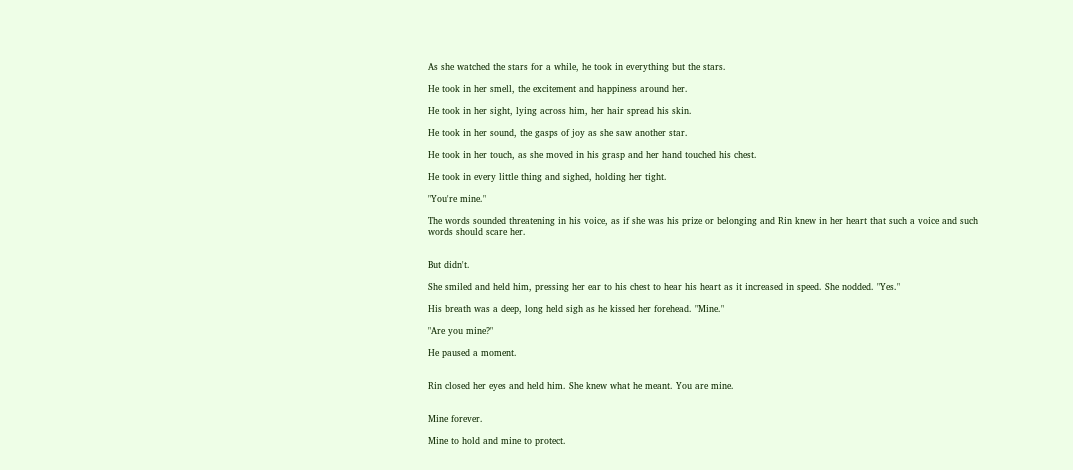As she watched the stars for a while, he took in everything but the stars.

He took in her smell, the excitement and happiness around her.

He took in her sight, lying across him, her hair spread his skin.

He took in her sound, the gasps of joy as she saw another star.

He took in her touch, as she moved in his grasp and her hand touched his chest.

He took in every little thing and sighed, holding her tight.

"You're mine."

The words sounded threatening in his voice, as if she was his prize or belonging and Rin knew in her heart that such a voice and such words should scare her.


But didn't.

She smiled and held him, pressing her ear to his chest to hear his heart as it increased in speed. She nodded. "Yes."

His breath was a deep, long held sigh as he kissed her forehead. "Mine."

"Are you mine?"

He paused a moment.


Rin closed her eyes and held him. She knew what he meant. You are mine.


Mine forever.

Mine to hold and mine to protect.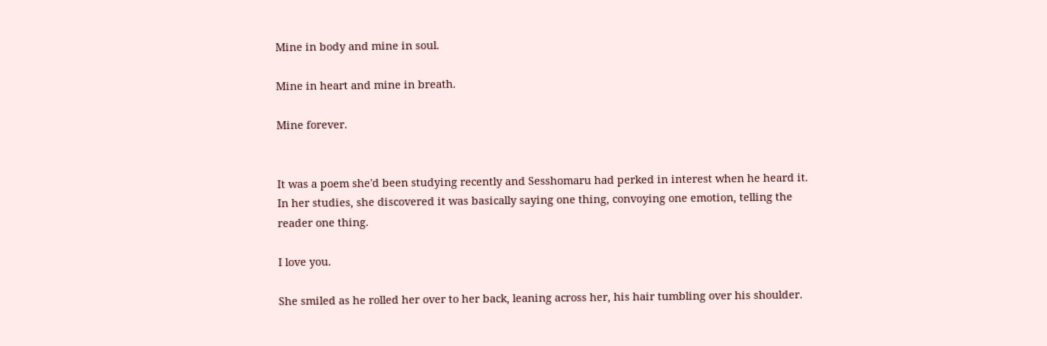Mine in body and mine in soul.

Mine in heart and mine in breath.

Mine forever.


It was a poem she'd been studying recently and Sesshomaru had perked in interest when he heard it. In her studies, she discovered it was basically saying one thing, convoying one emotion, telling the reader one thing.

I love you.

She smiled as he rolled her over to her back, leaning across her, his hair tumbling over his shoulder.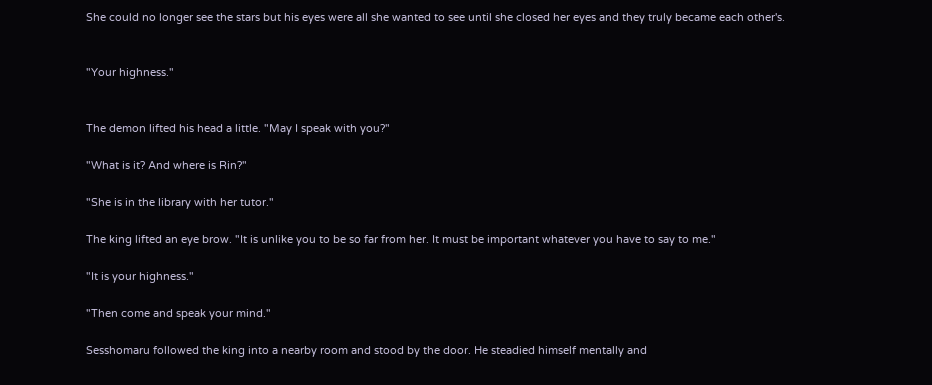She could no longer see the stars but his eyes were all she wanted to see until she closed her eyes and they truly became each other's.


"Your highness."


The demon lifted his head a little. "May I speak with you?"

"What is it? And where is Rin?"

"She is in the library with her tutor."

The king lifted an eye brow. "It is unlike you to be so far from her. It must be important whatever you have to say to me."

"It is your highness."

"Then come and speak your mind."

Sesshomaru followed the king into a nearby room and stood by the door. He steadied himself mentally and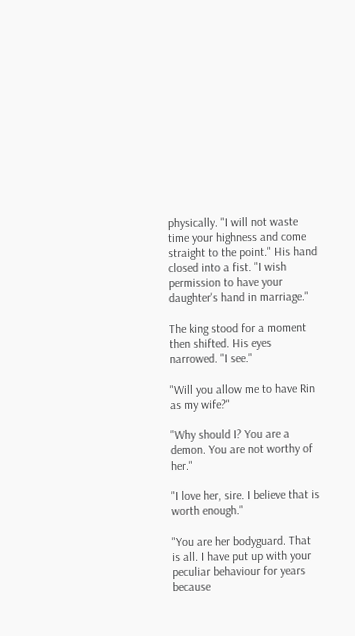physically. "I will not waste time your highness and come straight to the point." His hand closed into a fist. "I wish permission to have your daughter's hand in marriage."

The king stood for a moment then shifted. His eyes narrowed. "I see."

"Will you allow me to have Rin as my wife?"

"Why should I? You are a demon. You are not worthy of her."

"I love her, sire. I believe that is worth enough."

"You are her bodyguard. That is all. I have put up with your peculiar behaviour for years because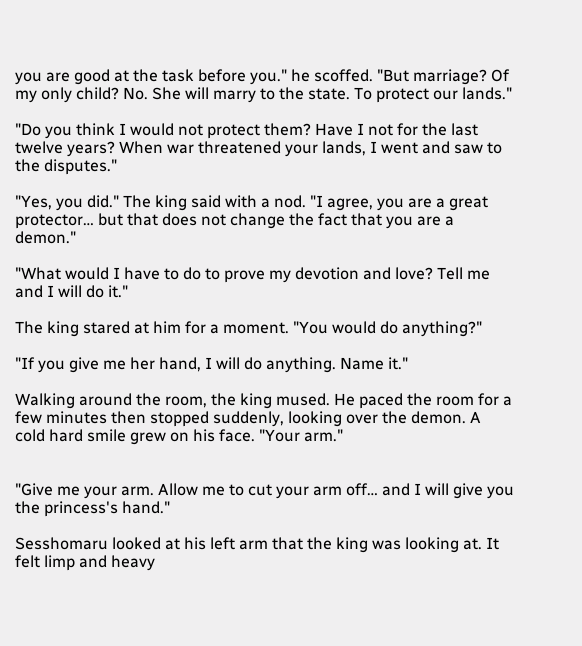you are good at the task before you." he scoffed. "But marriage? Of my only child? No. She will marry to the state. To protect our lands."

"Do you think I would not protect them? Have I not for the last twelve years? When war threatened your lands, I went and saw to the disputes."

"Yes, you did." The king said with a nod. "I agree, you are a great protector… but that does not change the fact that you are a demon."

"What would I have to do to prove my devotion and love? Tell me and I will do it."

The king stared at him for a moment. "You would do anything?"

"If you give me her hand, I will do anything. Name it."

Walking around the room, the king mused. He paced the room for a few minutes then stopped suddenly, looking over the demon. A cold hard smile grew on his face. "Your arm."


"Give me your arm. Allow me to cut your arm off… and I will give you the princess's hand."

Sesshomaru looked at his left arm that the king was looking at. It felt limp and heavy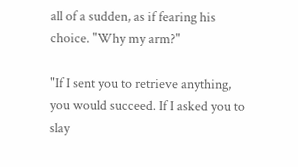all of a sudden, as if fearing his choice. "Why my arm?"

"If I sent you to retrieve anything, you would succeed. If I asked you to slay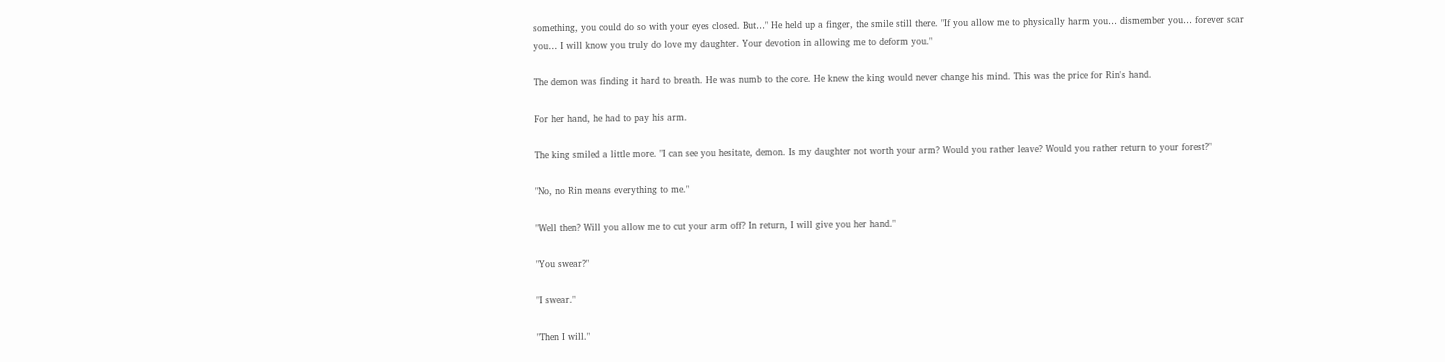something, you could do so with your eyes closed. But…" He held up a finger, the smile still there. "If you allow me to physically harm you… dismember you… forever scar you… I will know you truly do love my daughter. Your devotion in allowing me to deform you."

The demon was finding it hard to breath. He was numb to the core. He knew the king would never change his mind. This was the price for Rin's hand.

For her hand, he had to pay his arm.

The king smiled a little more. "I can see you hesitate, demon. Is my daughter not worth your arm? Would you rather leave? Would you rather return to your forest?"

"No, no Rin means everything to me."

"Well then? Will you allow me to cut your arm off? In return, I will give you her hand."

"You swear?"

"I swear."

"Then I will."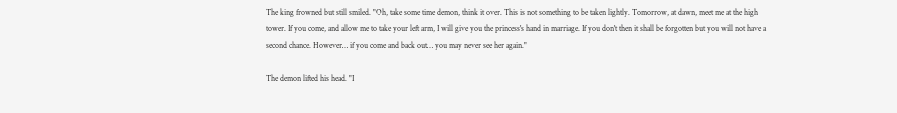The king frowned but still smiled. "Oh, take some time demon, think it over. This is not something to be taken lightly. Tomorrow, at dawn, meet me at the high tower. If you come, and allow me to take your left arm, I will give you the princess's hand in marriage. If you don't then it shall be forgotten but you will not have a second chance. However… if you come and back out… you may never see her again."

The demon lifted his head. "I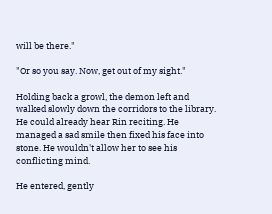will be there."

"Or so you say. Now, get out of my sight."

Holding back a growl, the demon left and walked slowly down the corridors to the library. He could already hear Rin reciting. He managed a sad smile then fixed his face into stone. He wouldn't allow her to see his conflicting mind.

He entered, gently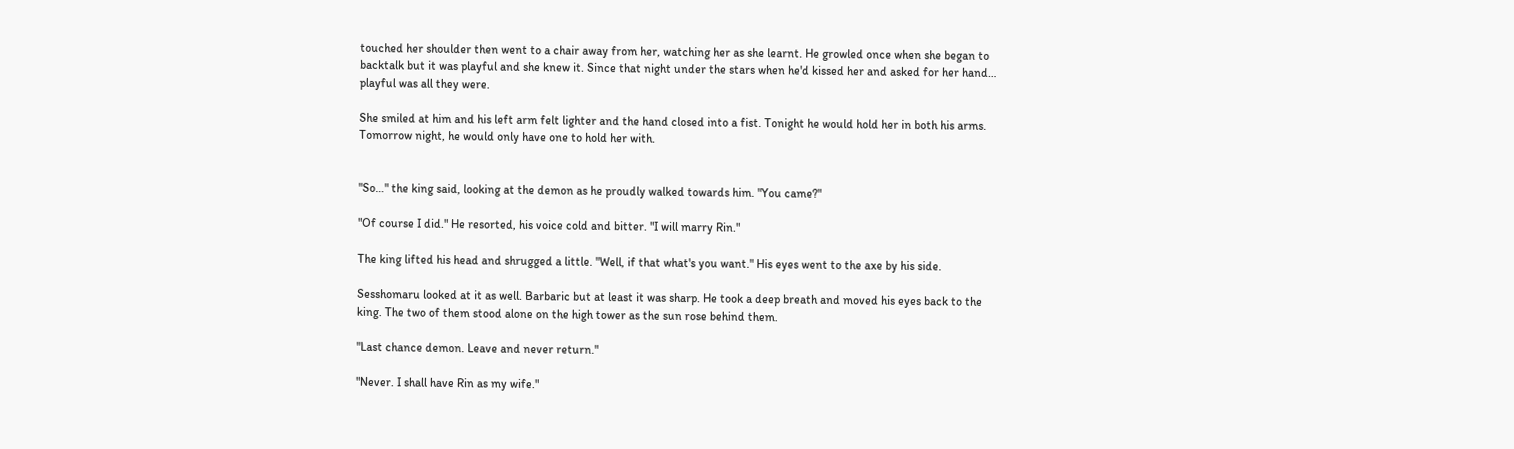touched her shoulder then went to a chair away from her, watching her as she learnt. He growled once when she began to backtalk but it was playful and she knew it. Since that night under the stars when he'd kissed her and asked for her hand… playful was all they were.

She smiled at him and his left arm felt lighter and the hand closed into a fist. Tonight he would hold her in both his arms. Tomorrow night, he would only have one to hold her with.


"So…" the king said, looking at the demon as he proudly walked towards him. "You came?"

"Of course I did." He resorted, his voice cold and bitter. "I will marry Rin."

The king lifted his head and shrugged a little. "Well, if that what's you want." His eyes went to the axe by his side.

Sesshomaru looked at it as well. Barbaric but at least it was sharp. He took a deep breath and moved his eyes back to the king. The two of them stood alone on the high tower as the sun rose behind them.

"Last chance demon. Leave and never return."

"Never. I shall have Rin as my wife."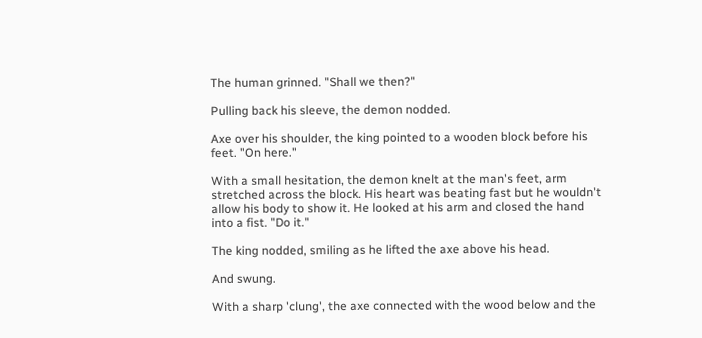The human grinned. "Shall we then?"

Pulling back his sleeve, the demon nodded.

Axe over his shoulder, the king pointed to a wooden block before his feet. "On here."

With a small hesitation, the demon knelt at the man's feet, arm stretched across the block. His heart was beating fast but he wouldn't allow his body to show it. He looked at his arm and closed the hand into a fist. "Do it."

The king nodded, smiling as he lifted the axe above his head.

And swung.

With a sharp 'clung', the axe connected with the wood below and the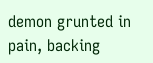demon grunted in pain, backing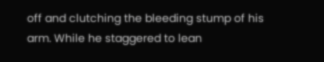off and clutching the bleeding stump of his arm. While he staggered to lean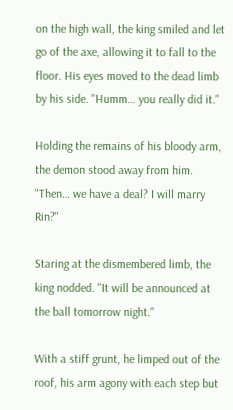on the high wall, the king smiled and let go of the axe, allowing it to fall to the floor. His eyes moved to the dead limb by his side. "Humm… you really did it."

Holding the remains of his bloody arm, the demon stood away from him. "Then… we have a deal? I will marry Rin?"

Staring at the dismembered limb, the king nodded. "It will be announced at the ball tomorrow night."

With a stiff grunt, he limped out of the roof, his arm agony with each step but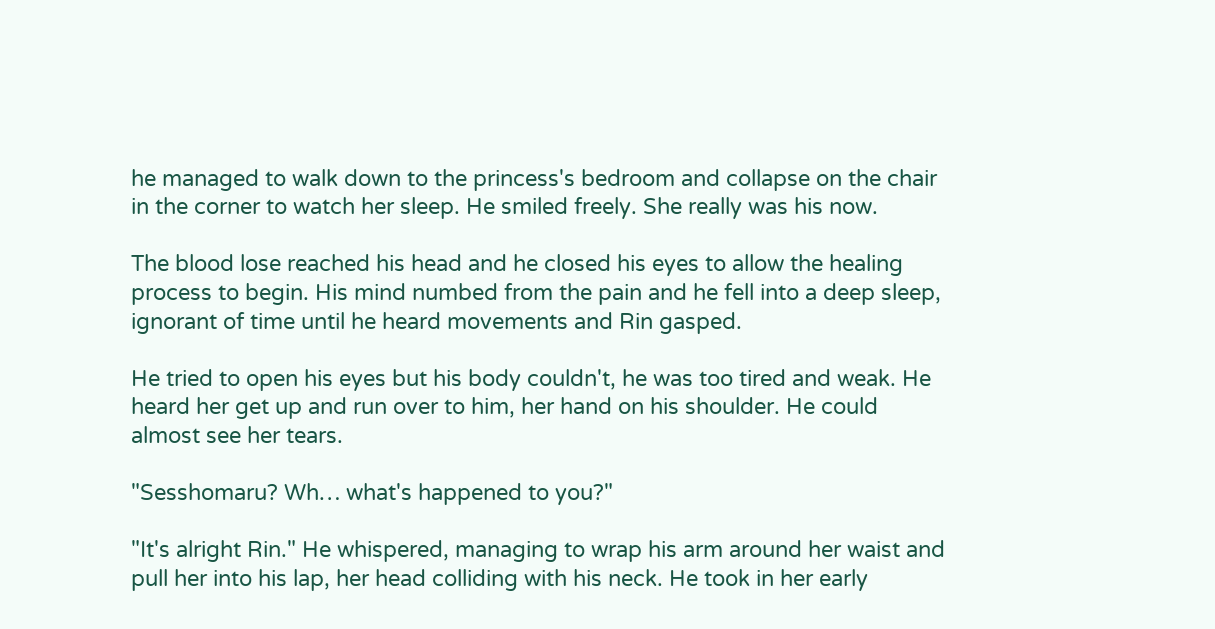he managed to walk down to the princess's bedroom and collapse on the chair in the corner to watch her sleep. He smiled freely. She really was his now.

The blood lose reached his head and he closed his eyes to allow the healing process to begin. His mind numbed from the pain and he fell into a deep sleep, ignorant of time until he heard movements and Rin gasped.

He tried to open his eyes but his body couldn't, he was too tired and weak. He heard her get up and run over to him, her hand on his shoulder. He could almost see her tears.

"Sesshomaru? Wh… what's happened to you?"

"It's alright Rin." He whispered, managing to wrap his arm around her waist and pull her into his lap, her head colliding with his neck. He took in her early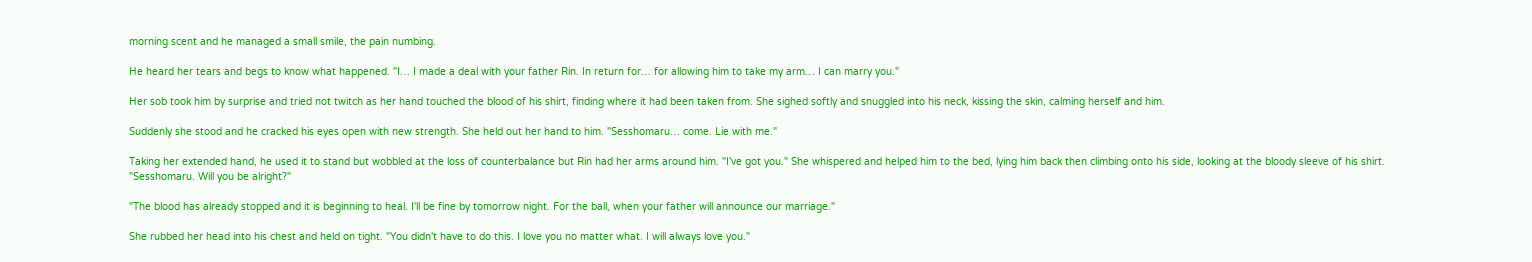morning scent and he managed a small smile, the pain numbing.

He heard her tears and begs to know what happened. "I… I made a deal with your father Rin. In return for… for allowing him to take my arm… I can marry you."

Her sob took him by surprise and tried not twitch as her hand touched the blood of his shirt, finding where it had been taken from. She sighed softly and snuggled into his neck, kissing the skin, calming herself and him.

Suddenly she stood and he cracked his eyes open with new strength. She held out her hand to him. "Sesshomaru… come. Lie with me."

Taking her extended hand, he used it to stand but wobbled at the loss of counterbalance but Rin had her arms around him. "I've got you." She whispered and helped him to the bed, lying him back then climbing onto his side, looking at the bloody sleeve of his shirt. "Sesshomaru. Will you be alright?"

"The blood has already stopped and it is beginning to heal. I'll be fine by tomorrow night. For the ball, when your father will announce our marriage."

She rubbed her head into his chest and held on tight. "You didn't have to do this. I love you no matter what. I will always love you."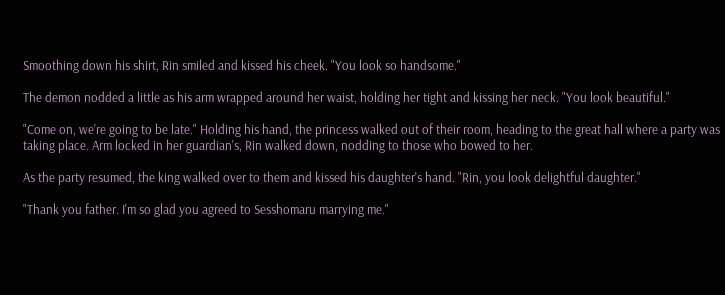Smoothing down his shirt, Rin smiled and kissed his cheek. "You look so handsome."

The demon nodded a little as his arm wrapped around her waist, holding her tight and kissing her neck. "You look beautiful."

"Come on, we're going to be late." Holding his hand, the princess walked out of their room, heading to the great hall where a party was taking place. Arm locked in her guardian's, Rin walked down, nodding to those who bowed to her.

As the party resumed, the king walked over to them and kissed his daughter's hand. "Rin, you look delightful daughter."

"Thank you father. I'm so glad you agreed to Sesshomaru marrying me."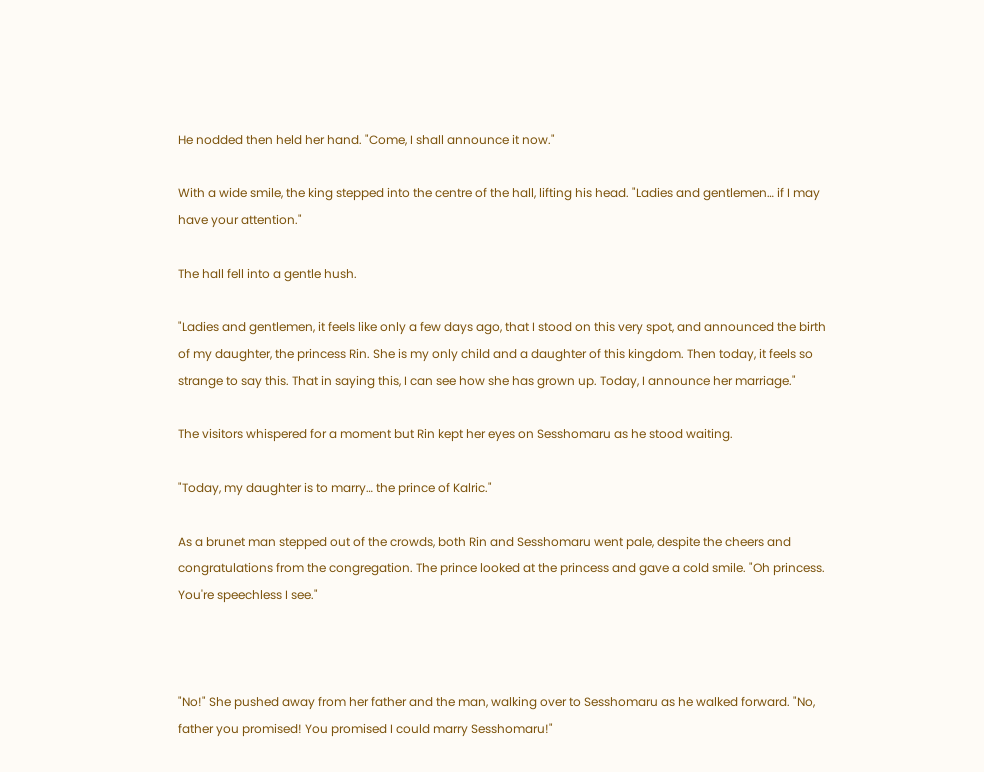He nodded then held her hand. "Come, I shall announce it now."

With a wide smile, the king stepped into the centre of the hall, lifting his head. "Ladies and gentlemen… if I may have your attention."

The hall fell into a gentle hush.

"Ladies and gentlemen, it feels like only a few days ago, that I stood on this very spot, and announced the birth of my daughter, the princess Rin. She is my only child and a daughter of this kingdom. Then today, it feels so strange to say this. That in saying this, I can see how she has grown up. Today, I announce her marriage."

The visitors whispered for a moment but Rin kept her eyes on Sesshomaru as he stood waiting.

"Today, my daughter is to marry… the prince of Kalric."

As a brunet man stepped out of the crowds, both Rin and Sesshomaru went pale, despite the cheers and congratulations from the congregation. The prince looked at the princess and gave a cold smile. "Oh princess. You're speechless I see."



"No!" She pushed away from her father and the man, walking over to Sesshomaru as he walked forward. "No, father you promised! You promised I could marry Sesshomaru!"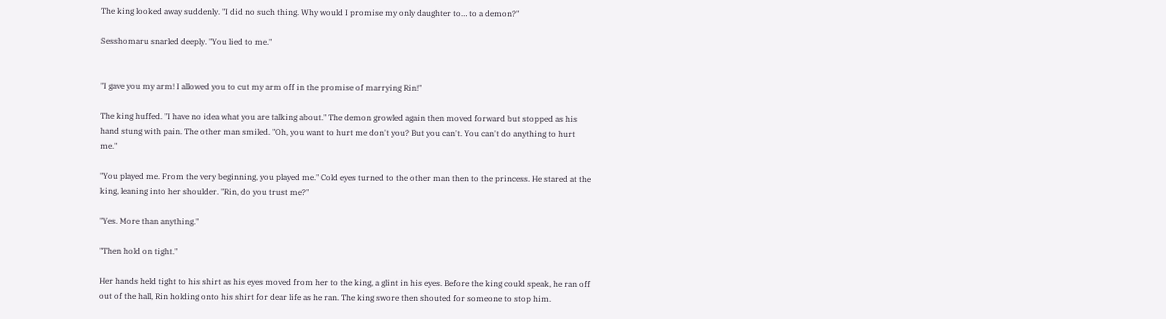The king looked away suddenly. "I did no such thing. Why would I promise my only daughter to… to a demon?"

Sesshomaru snarled deeply. "You lied to me."


"I gave you my arm! I allowed you to cut my arm off in the promise of marrying Rin!"

The king huffed. "I have no idea what you are talking about." The demon growled again then moved forward but stopped as his hand stung with pain. The other man smiled. "Oh, you want to hurt me don't you? But you can't. You can't do anything to hurt me."

"You played me. From the very beginning, you played me." Cold eyes turned to the other man then to the princess. He stared at the king, leaning into her shoulder. "Rin, do you trust me?"

"Yes. More than anything."

"Then hold on tight."

Her hands held tight to his shirt as his eyes moved from her to the king, a glint in his eyes. Before the king could speak, he ran off out of the hall, Rin holding onto his shirt for dear life as he ran. The king swore then shouted for someone to stop him.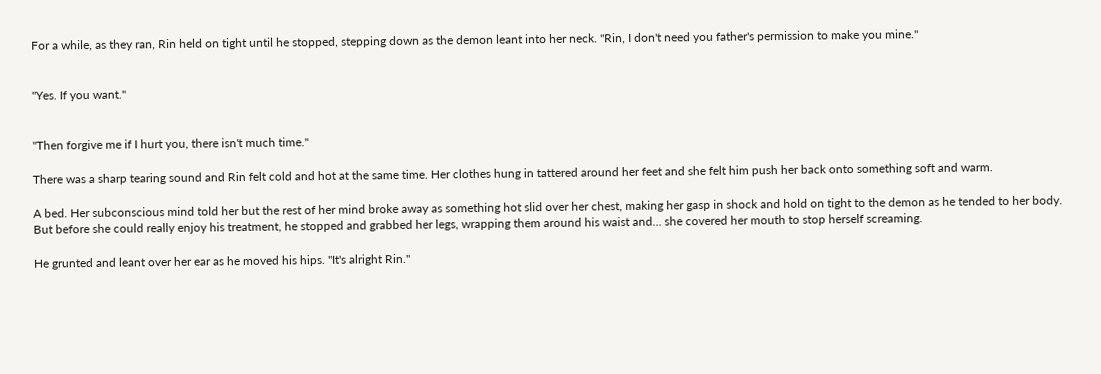For a while, as they ran, Rin held on tight until he stopped, stepping down as the demon leant into her neck. "Rin, I don't need you father's permission to make you mine."


"Yes. If you want."


"Then forgive me if I hurt you, there isn't much time."

There was a sharp tearing sound and Rin felt cold and hot at the same time. Her clothes hung in tattered around her feet and she felt him push her back onto something soft and warm.

A bed. Her subconscious mind told her but the rest of her mind broke away as something hot slid over her chest, making her gasp in shock and hold on tight to the demon as he tended to her body. But before she could really enjoy his treatment, he stopped and grabbed her legs, wrapping them around his waist and… she covered her mouth to stop herself screaming.

He grunted and leant over her ear as he moved his hips. "It's alright Rin."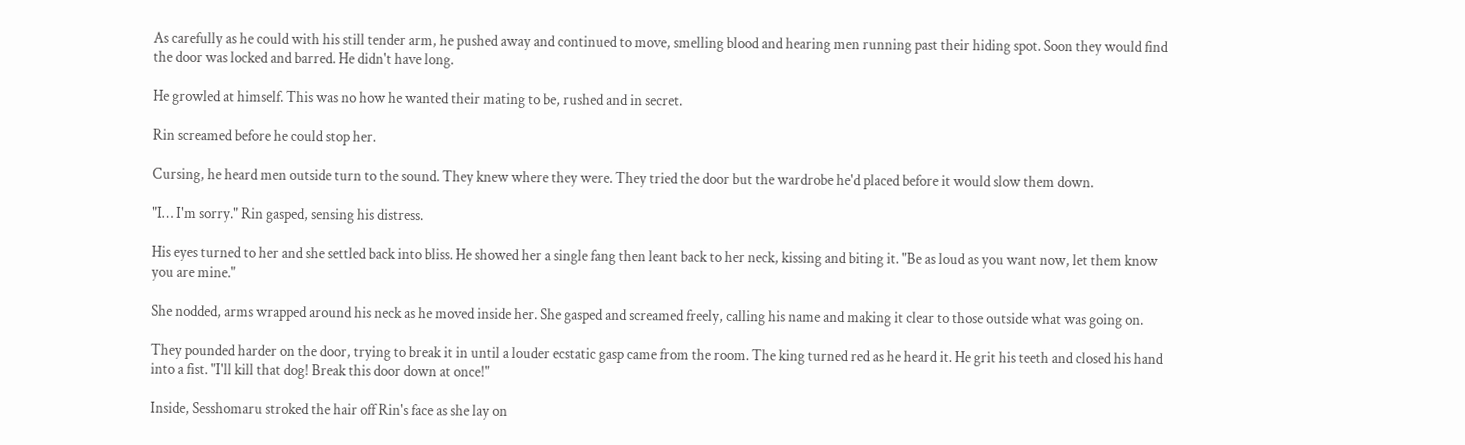As carefully as he could with his still tender arm, he pushed away and continued to move, smelling blood and hearing men running past their hiding spot. Soon they would find the door was locked and barred. He didn't have long.

He growled at himself. This was no how he wanted their mating to be, rushed and in secret.

Rin screamed before he could stop her.

Cursing, he heard men outside turn to the sound. They knew where they were. They tried the door but the wardrobe he'd placed before it would slow them down.

"I… I'm sorry." Rin gasped, sensing his distress.

His eyes turned to her and she settled back into bliss. He showed her a single fang then leant back to her neck, kissing and biting it. "Be as loud as you want now, let them know you are mine."

She nodded, arms wrapped around his neck as he moved inside her. She gasped and screamed freely, calling his name and making it clear to those outside what was going on.

They pounded harder on the door, trying to break it in until a louder ecstatic gasp came from the room. The king turned red as he heard it. He grit his teeth and closed his hand into a fist. "I'll kill that dog! Break this door down at once!"

Inside, Sesshomaru stroked the hair off Rin's face as she lay on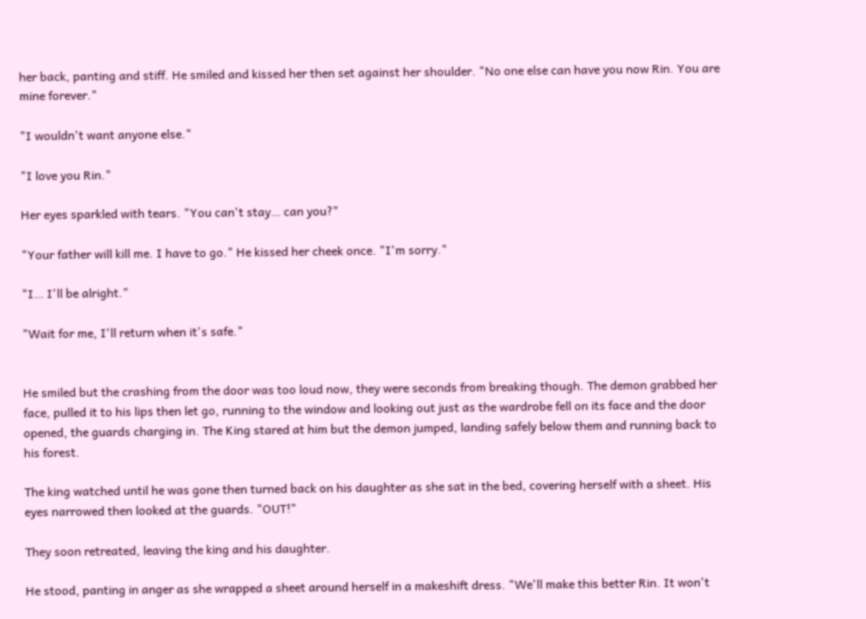her back, panting and stiff. He smiled and kissed her then set against her shoulder. "No one else can have you now Rin. You are mine forever."

"I wouldn't want anyone else."

"I love you Rin."

Her eyes sparkled with tears. "You can't stay… can you?"

"Your father will kill me. I have to go." He kissed her cheek once. "I'm sorry."

"I… I'll be alright."

"Wait for me, I'll return when it's safe."


He smiled but the crashing from the door was too loud now, they were seconds from breaking though. The demon grabbed her face, pulled it to his lips then let go, running to the window and looking out just as the wardrobe fell on its face and the door opened, the guards charging in. The King stared at him but the demon jumped, landing safely below them and running back to his forest.

The king watched until he was gone then turned back on his daughter as she sat in the bed, covering herself with a sheet. His eyes narrowed then looked at the guards. "OUT!"

They soon retreated, leaving the king and his daughter.

He stood, panting in anger as she wrapped a sheet around herself in a makeshift dress. "We'll make this better Rin. It won't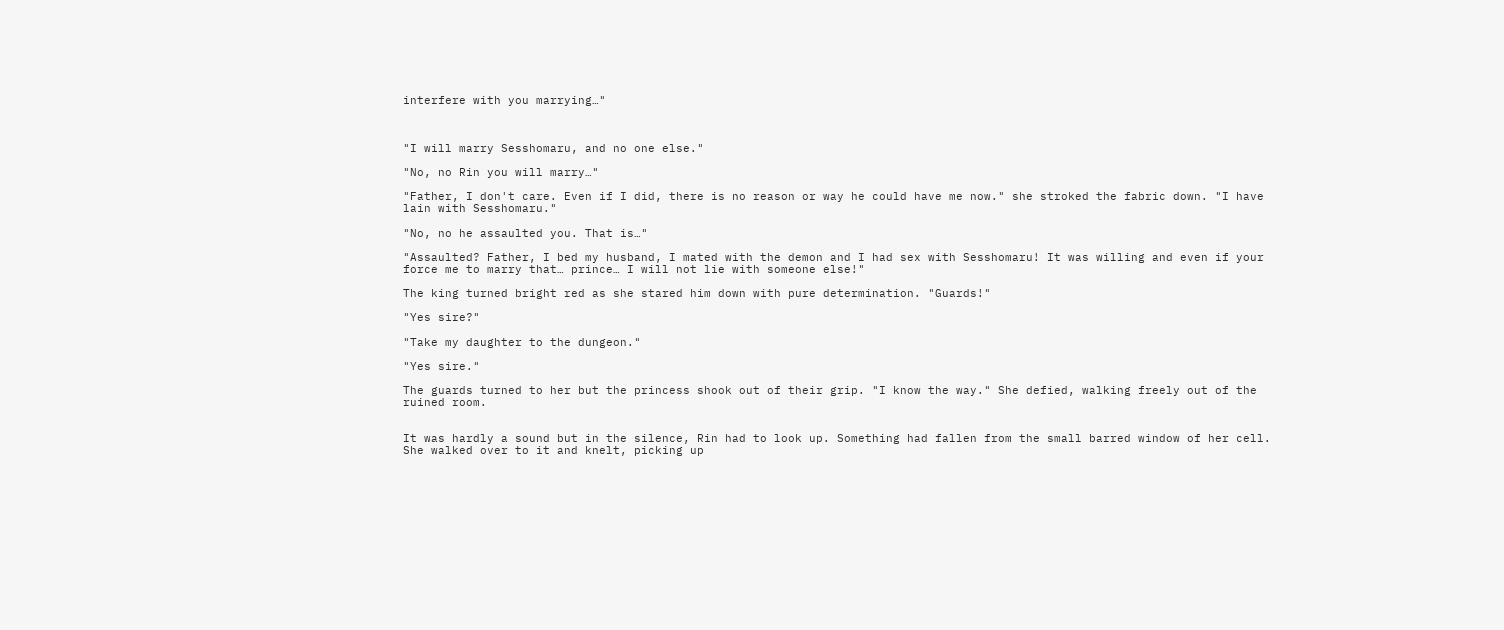interfere with you marrying…"



"I will marry Sesshomaru, and no one else."

"No, no Rin you will marry…"

"Father, I don't care. Even if I did, there is no reason or way he could have me now." she stroked the fabric down. "I have lain with Sesshomaru."

"No, no he assaulted you. That is…"

"Assaulted? Father, I bed my husband, I mated with the demon and I had sex with Sesshomaru! It was willing and even if your force me to marry that… prince… I will not lie with someone else!"

The king turned bright red as she stared him down with pure determination. "Guards!"

"Yes sire?"

"Take my daughter to the dungeon."

"Yes sire."

The guards turned to her but the princess shook out of their grip. "I know the way." She defied, walking freely out of the ruined room.


It was hardly a sound but in the silence, Rin had to look up. Something had fallen from the small barred window of her cell. She walked over to it and knelt, picking up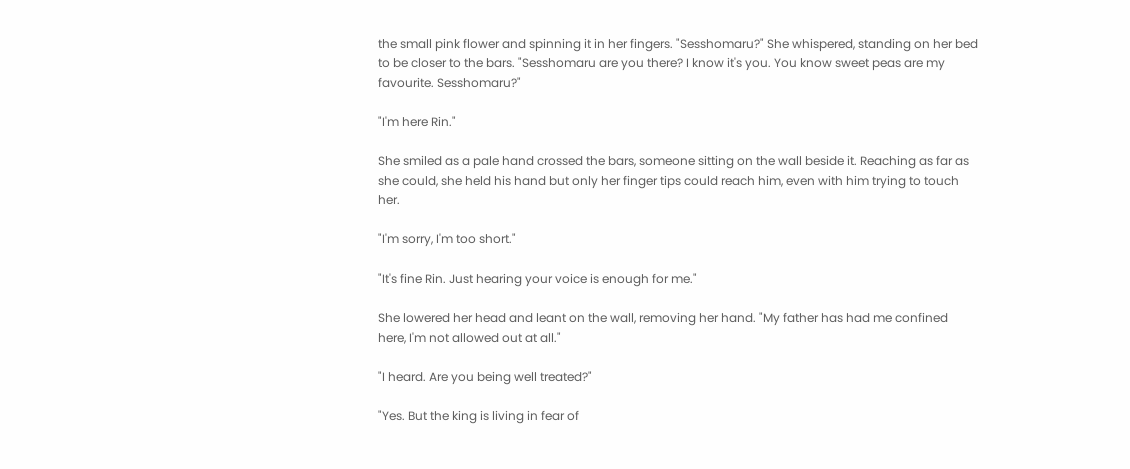the small pink flower and spinning it in her fingers. "Sesshomaru?" She whispered, standing on her bed to be closer to the bars. "Sesshomaru are you there? I know it's you. You know sweet peas are my favourite. Sesshomaru?"

"I'm here Rin."

She smiled as a pale hand crossed the bars, someone sitting on the wall beside it. Reaching as far as she could, she held his hand but only her finger tips could reach him, even with him trying to touch her.

"I'm sorry, I'm too short."

"It's fine Rin. Just hearing your voice is enough for me."

She lowered her head and leant on the wall, removing her hand. "My father has had me confined here, I'm not allowed out at all."

"I heard. Are you being well treated?"

"Yes. But the king is living in fear of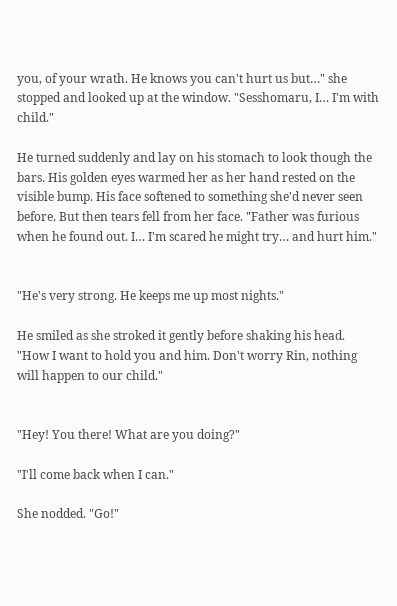you, of your wrath. He knows you can't hurt us but…" she stopped and looked up at the window. "Sesshomaru, I… I'm with child."

He turned suddenly and lay on his stomach to look though the bars. His golden eyes warmed her as her hand rested on the visible bump. His face softened to something she'd never seen before. But then tears fell from her face. "Father was furious when he found out. I… I'm scared he might try… and hurt him."


"He's very strong. He keeps me up most nights."

He smiled as she stroked it gently before shaking his head. "How I want to hold you and him. Don't worry Rin, nothing will happen to our child."


"Hey! You there! What are you doing?"

"I'll come back when I can."

She nodded. "Go!"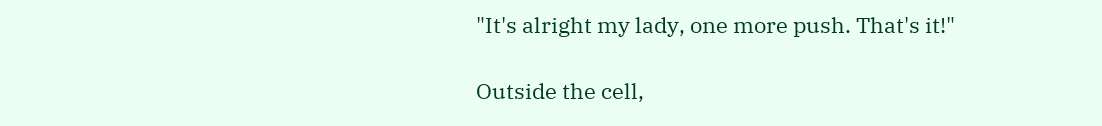"It's alright my lady, one more push. That's it!"

Outside the cell,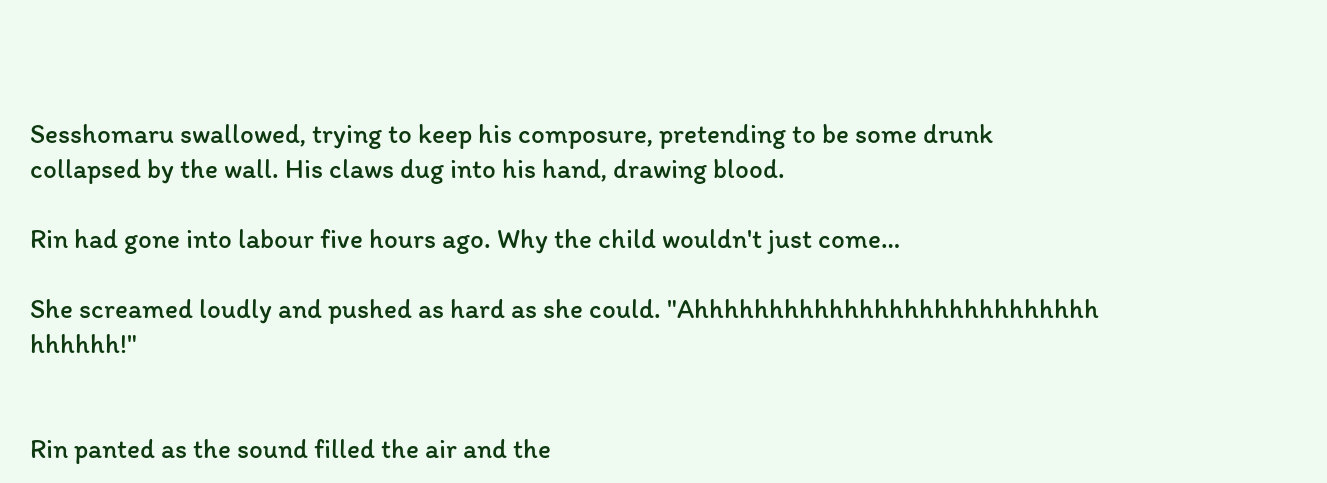Sesshomaru swallowed, trying to keep his composure, pretending to be some drunk collapsed by the wall. His claws dug into his hand, drawing blood.

Rin had gone into labour five hours ago. Why the child wouldn't just come…

She screamed loudly and pushed as hard as she could. "Ahhhhhhhhhhhhhhhhhhhhhhhhhhh hhhhhh!"


Rin panted as the sound filled the air and the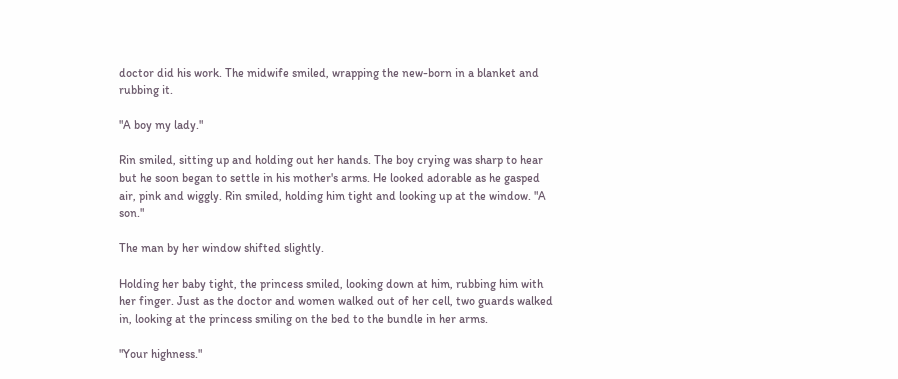doctor did his work. The midwife smiled, wrapping the new-born in a blanket and rubbing it.

"A boy my lady."

Rin smiled, sitting up and holding out her hands. The boy crying was sharp to hear but he soon began to settle in his mother's arms. He looked adorable as he gasped air, pink and wiggly. Rin smiled, holding him tight and looking up at the window. "A son."

The man by her window shifted slightly.

Holding her baby tight, the princess smiled, looking down at him, rubbing him with her finger. Just as the doctor and women walked out of her cell, two guards walked in, looking at the princess smiling on the bed to the bundle in her arms.

"Your highness."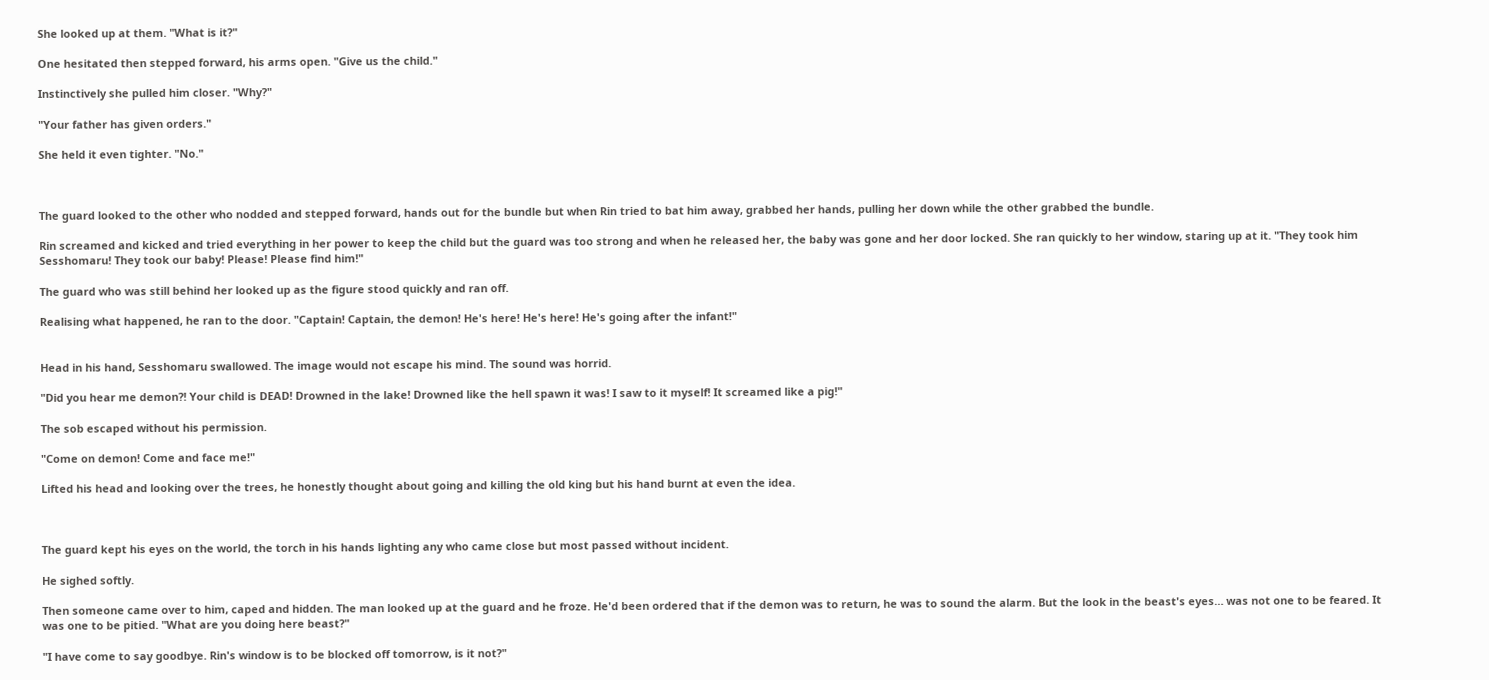She looked up at them. "What is it?"

One hesitated then stepped forward, his arms open. "Give us the child."

Instinctively she pulled him closer. "Why?"

"Your father has given orders."

She held it even tighter. "No."



The guard looked to the other who nodded and stepped forward, hands out for the bundle but when Rin tried to bat him away, grabbed her hands, pulling her down while the other grabbed the bundle.

Rin screamed and kicked and tried everything in her power to keep the child but the guard was too strong and when he released her, the baby was gone and her door locked. She ran quickly to her window, staring up at it. "They took him Sesshomaru! They took our baby! Please! Please find him!"

The guard who was still behind her looked up as the figure stood quickly and ran off.

Realising what happened, he ran to the door. "Captain! Captain, the demon! He's here! He's here! He's going after the infant!"


Head in his hand, Sesshomaru swallowed. The image would not escape his mind. The sound was horrid.

"Did you hear me demon?! Your child is DEAD! Drowned in the lake! Drowned like the hell spawn it was! I saw to it myself! It screamed like a pig!"

The sob escaped without his permission.

"Come on demon! Come and face me!"

Lifted his head and looking over the trees, he honestly thought about going and killing the old king but his hand burnt at even the idea.



The guard kept his eyes on the world, the torch in his hands lighting any who came close but most passed without incident.

He sighed softly.

Then someone came over to him, caped and hidden. The man looked up at the guard and he froze. He'd been ordered that if the demon was to return, he was to sound the alarm. But the look in the beast's eyes… was not one to be feared. It was one to be pitied. "What are you doing here beast?"

"I have come to say goodbye. Rin's window is to be blocked off tomorrow, is it not?"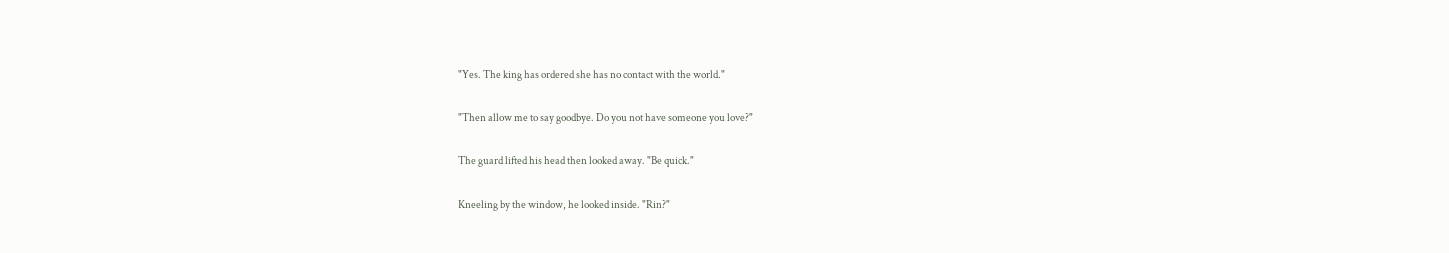"Yes. The king has ordered she has no contact with the world."

"Then allow me to say goodbye. Do you not have someone you love?"

The guard lifted his head then looked away. "Be quick."

Kneeling by the window, he looked inside. "Rin?"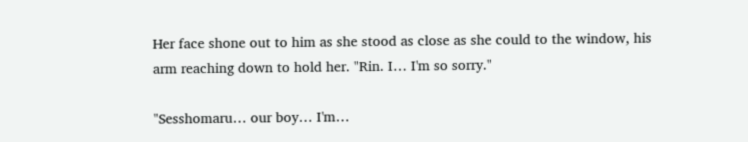Her face shone out to him as she stood as close as she could to the window, his arm reaching down to hold her. "Rin. I… I'm so sorry."

"Sesshomaru… our boy… I'm…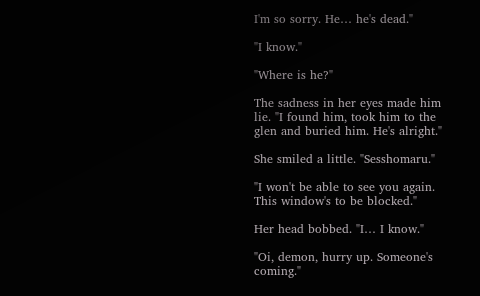I'm so sorry. He… he's dead."

"I know."

"Where is he?"

The sadness in her eyes made him lie. "I found him, took him to the glen and buried him. He's alright."

She smiled a little. "Sesshomaru."

"I won't be able to see you again. This window's to be blocked."

Her head bobbed. "I… I know."

"Oi, demon, hurry up. Someone's coming."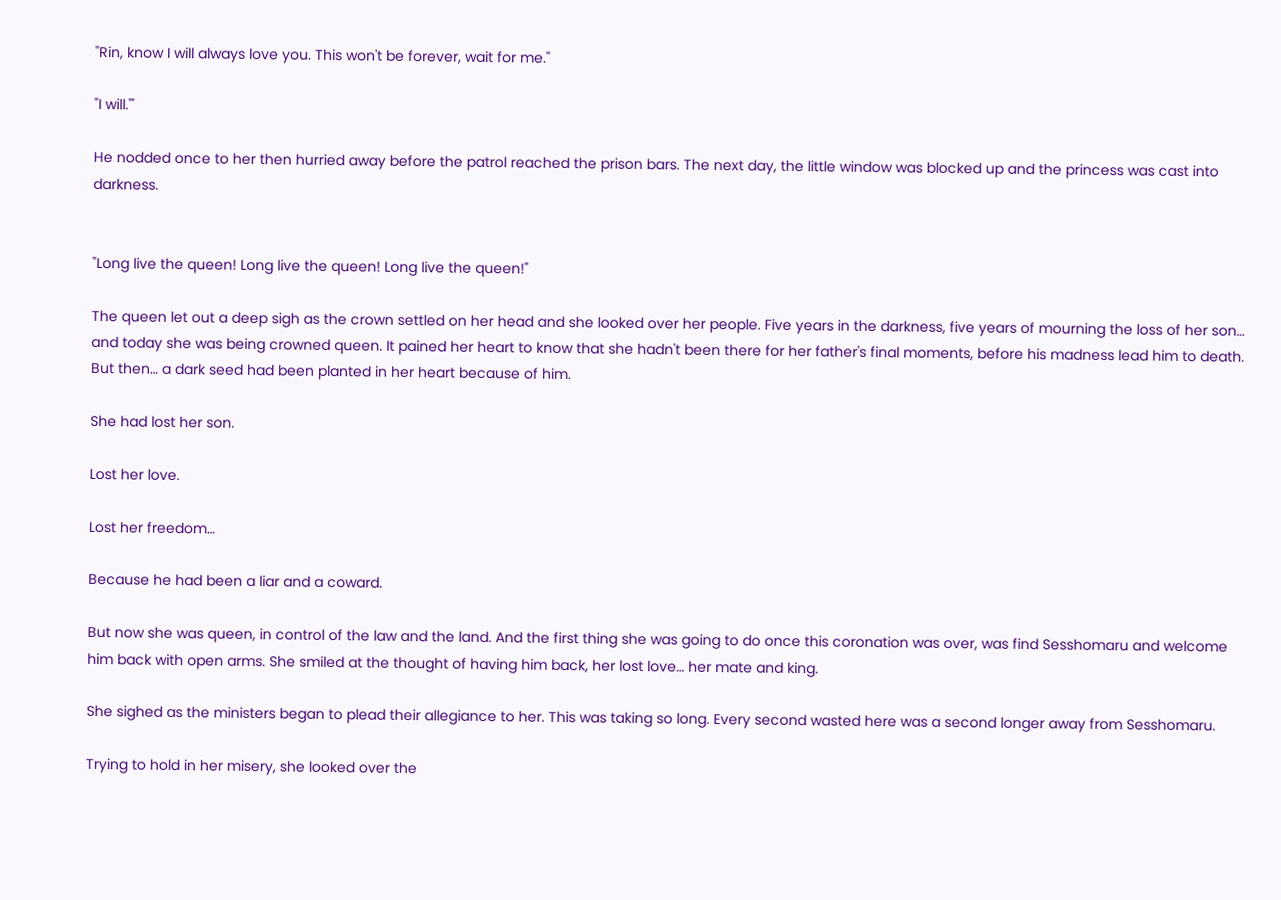"Rin, know I will always love you. This won't be forever, wait for me."

"I will.'"

He nodded once to her then hurried away before the patrol reached the prison bars. The next day, the little window was blocked up and the princess was cast into darkness.


"Long live the queen! Long live the queen! Long live the queen!"

The queen let out a deep sigh as the crown settled on her head and she looked over her people. Five years in the darkness, five years of mourning the loss of her son… and today she was being crowned queen. It pained her heart to know that she hadn't been there for her father's final moments, before his madness lead him to death. But then… a dark seed had been planted in her heart because of him.

She had lost her son.

Lost her love.

Lost her freedom…

Because he had been a liar and a coward.

But now she was queen, in control of the law and the land. And the first thing she was going to do once this coronation was over, was find Sesshomaru and welcome him back with open arms. She smiled at the thought of having him back, her lost love… her mate and king.

She sighed as the ministers began to plead their allegiance to her. This was taking so long. Every second wasted here was a second longer away from Sesshomaru.

Trying to hold in her misery, she looked over the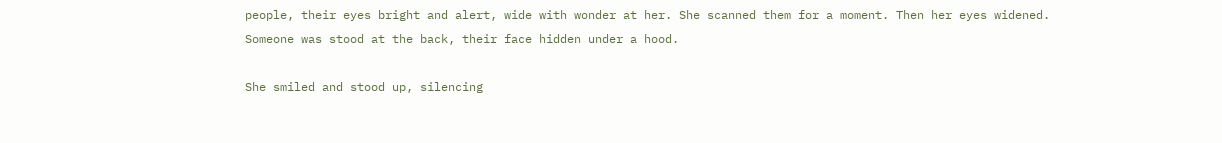people, their eyes bright and alert, wide with wonder at her. She scanned them for a moment. Then her eyes widened. Someone was stood at the back, their face hidden under a hood.

She smiled and stood up, silencing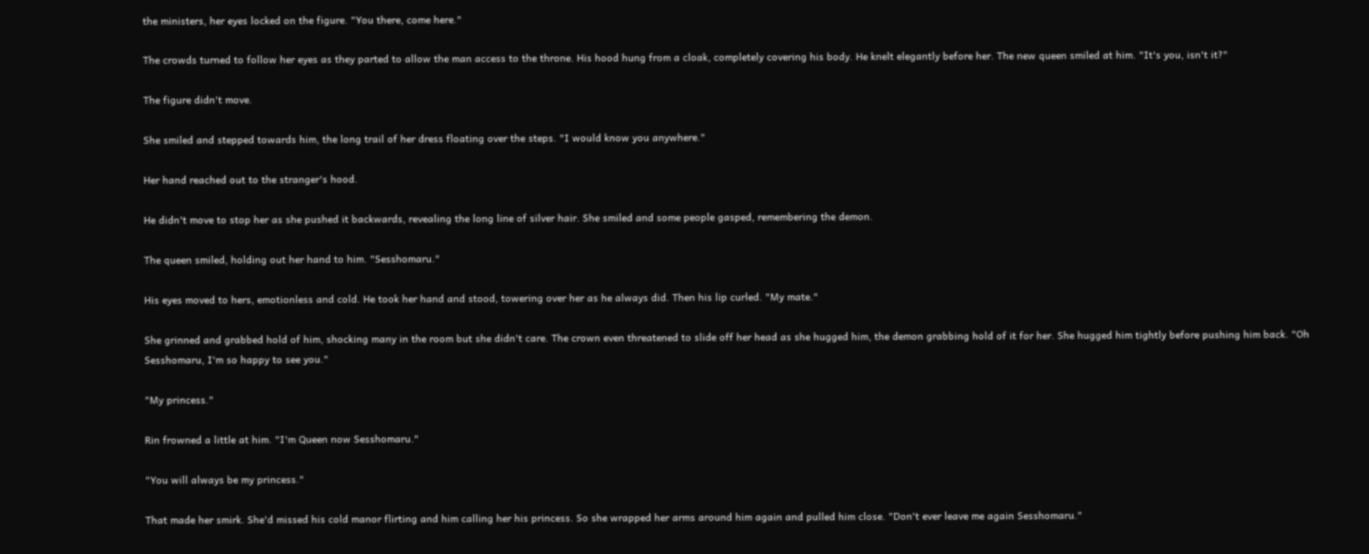the ministers, her eyes locked on the figure. "You there, come here."

The crowds turned to follow her eyes as they parted to allow the man access to the throne. His hood hung from a cloak, completely covering his body. He knelt elegantly before her. The new queen smiled at him. "It's you, isn't it?"

The figure didn't move.

She smiled and stepped towards him, the long trail of her dress floating over the steps. "I would know you anywhere."

Her hand reached out to the stranger's hood.

He didn't move to stop her as she pushed it backwards, revealing the long line of silver hair. She smiled and some people gasped, remembering the demon.

The queen smiled, holding out her hand to him. "Sesshomaru."

His eyes moved to hers, emotionless and cold. He took her hand and stood, towering over her as he always did. Then his lip curled. "My mate."

She grinned and grabbed hold of him, shocking many in the room but she didn't care. The crown even threatened to slide off her head as she hugged him, the demon grabbing hold of it for her. She hugged him tightly before pushing him back. "Oh Sesshomaru, I'm so happy to see you."

"My princess."

Rin frowned a little at him. "I'm Queen now Sesshomaru."

"You will always be my princess."

That made her smirk. She'd missed his cold manor flirting and him calling her his princess. So she wrapped her arms around him again and pulled him close. "Don't ever leave me again Sesshomaru."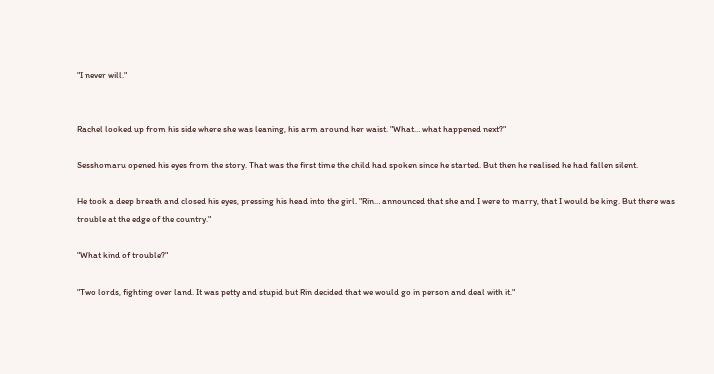"I never will."


Rachel looked up from his side where she was leaning, his arm around her waist. "What… what happened next?"

Sesshomaru opened his eyes from the story. That was the first time the child had spoken since he started. But then he realised he had fallen silent.

He took a deep breath and closed his eyes, pressing his head into the girl. "Rin… announced that she and I were to marry, that I would be king. But there was trouble at the edge of the country."

"What kind of trouble?"

"Two lords, fighting over land. It was petty and stupid but Rin decided that we would go in person and deal with it."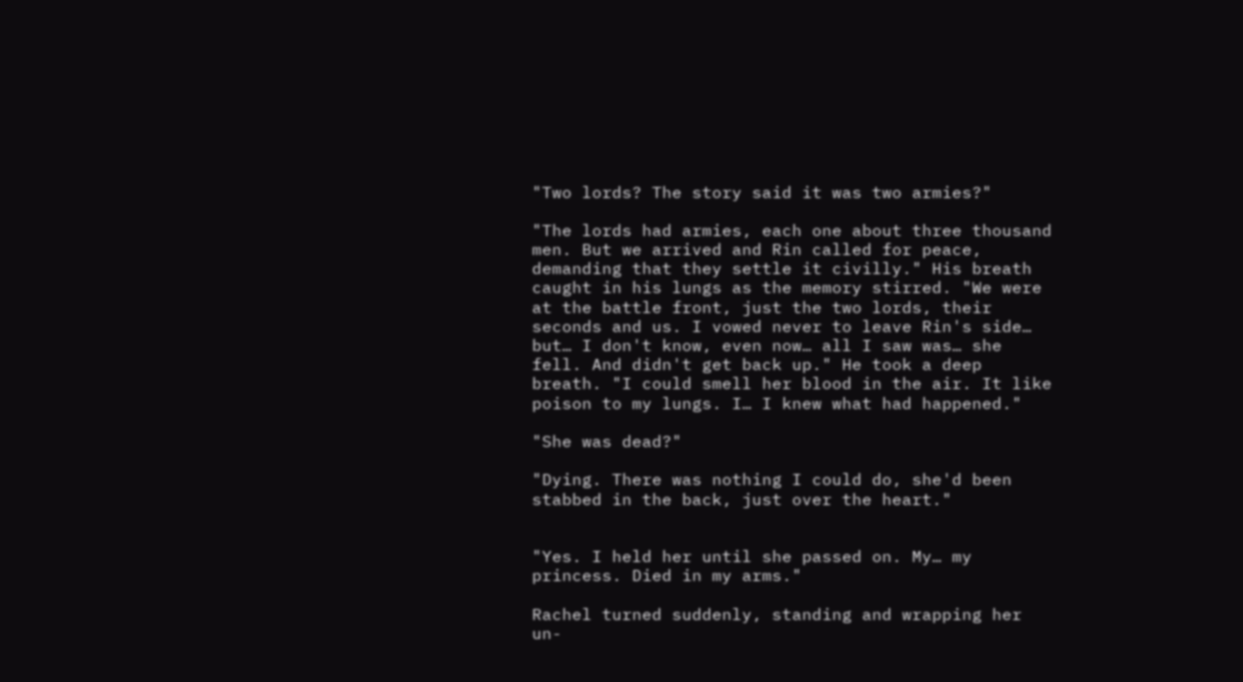"Two lords? The story said it was two armies?"

"The lords had armies, each one about three thousand men. But we arrived and Rin called for peace, demanding that they settle it civilly." His breath caught in his lungs as the memory stirred. "We were at the battle front, just the two lords, their seconds and us. I vowed never to leave Rin's side… but… I don't know, even now… all I saw was… she fell. And didn't get back up." He took a deep breath. "I could smell her blood in the air. It like poison to my lungs. I… I knew what had happened."

"She was dead?"

"Dying. There was nothing I could do, she'd been stabbed in the back, just over the heart."


"Yes. I held her until she passed on. My… my princess. Died in my arms."

Rachel turned suddenly, standing and wrapping her un-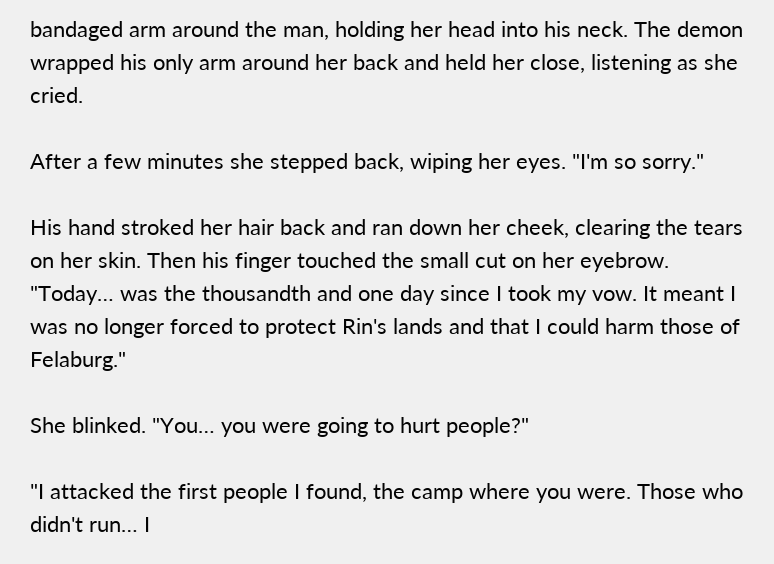bandaged arm around the man, holding her head into his neck. The demon wrapped his only arm around her back and held her close, listening as she cried.

After a few minutes she stepped back, wiping her eyes. "I'm so sorry."

His hand stroked her hair back and ran down her cheek, clearing the tears on her skin. Then his finger touched the small cut on her eyebrow. "Today… was the thousandth and one day since I took my vow. It meant I was no longer forced to protect Rin's lands and that I could harm those of Felaburg."

She blinked. "You… you were going to hurt people?"

"I attacked the first people I found, the camp where you were. Those who didn't run… I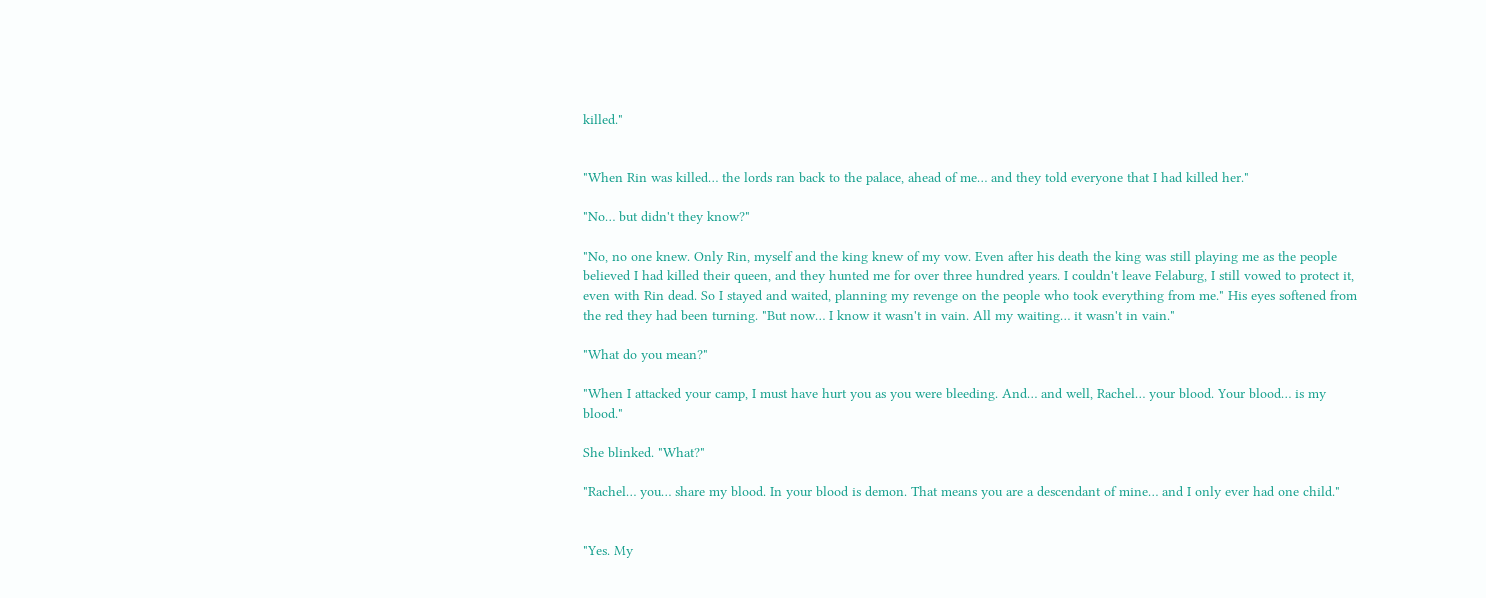killed."


"When Rin was killed… the lords ran back to the palace, ahead of me… and they told everyone that I had killed her."

"No… but didn't they know?"

"No, no one knew. Only Rin, myself and the king knew of my vow. Even after his death the king was still playing me as the people believed I had killed their queen, and they hunted me for over three hundred years. I couldn't leave Felaburg, I still vowed to protect it, even with Rin dead. So I stayed and waited, planning my revenge on the people who took everything from me." His eyes softened from the red they had been turning. "But now… I know it wasn't in vain. All my waiting… it wasn't in vain."

"What do you mean?"

"When I attacked your camp, I must have hurt you as you were bleeding. And… and well, Rachel… your blood. Your blood… is my blood."

She blinked. "What?"

"Rachel… you… share my blood. In your blood is demon. That means you are a descendant of mine… and I only ever had one child."


"Yes. My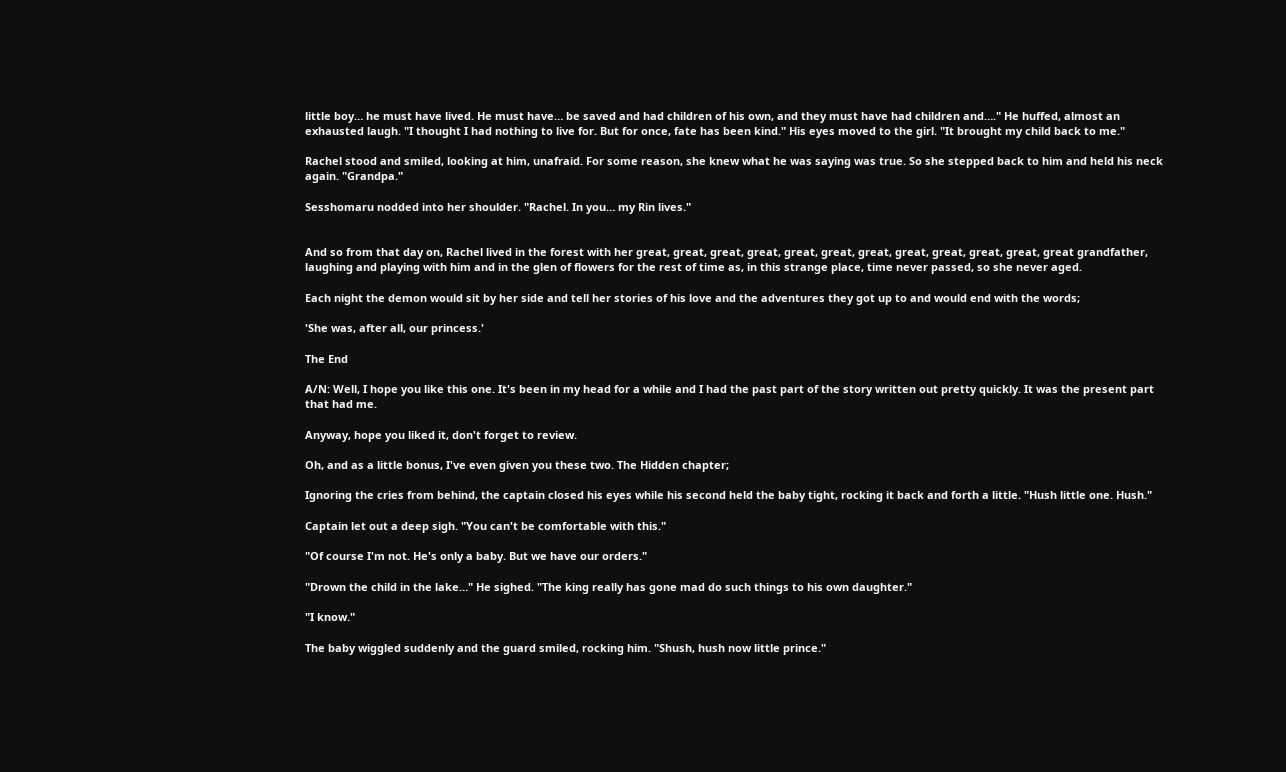little boy… he must have lived. He must have… be saved and had children of his own, and they must have had children and…." He huffed, almost an exhausted laugh. "I thought I had nothing to live for. But for once, fate has been kind." His eyes moved to the girl. "It brought my child back to me."

Rachel stood and smiled, looking at him, unafraid. For some reason, she knew what he was saying was true. So she stepped back to him and held his neck again. "Grandpa."

Sesshomaru nodded into her shoulder. "Rachel. In you… my Rin lives."


And so from that day on, Rachel lived in the forest with her great, great, great, great, great, great, great, great, great, great, great, great grandfather, laughing and playing with him and in the glen of flowers for the rest of time as, in this strange place, time never passed, so she never aged.

Each night the demon would sit by her side and tell her stories of his love and the adventures they got up to and would end with the words;

'She was, after all, our princess.'

The End

A/N: Well, I hope you like this one. It's been in my head for a while and I had the past part of the story written out pretty quickly. It was the present part that had me.

Anyway, hope you liked it, don't forget to review.

Oh, and as a little bonus, I've even given you these two. The Hidden chapter;

Ignoring the cries from behind, the captain closed his eyes while his second held the baby tight, rocking it back and forth a little. "Hush little one. Hush."

Captain let out a deep sigh. "You can't be comfortable with this."

"Of course I'm not. He's only a baby. But we have our orders."

"Drown the child in the lake…" He sighed. "The king really has gone mad do such things to his own daughter."

"I know."

The baby wiggled suddenly and the guard smiled, rocking him. "Shush, hush now little prince."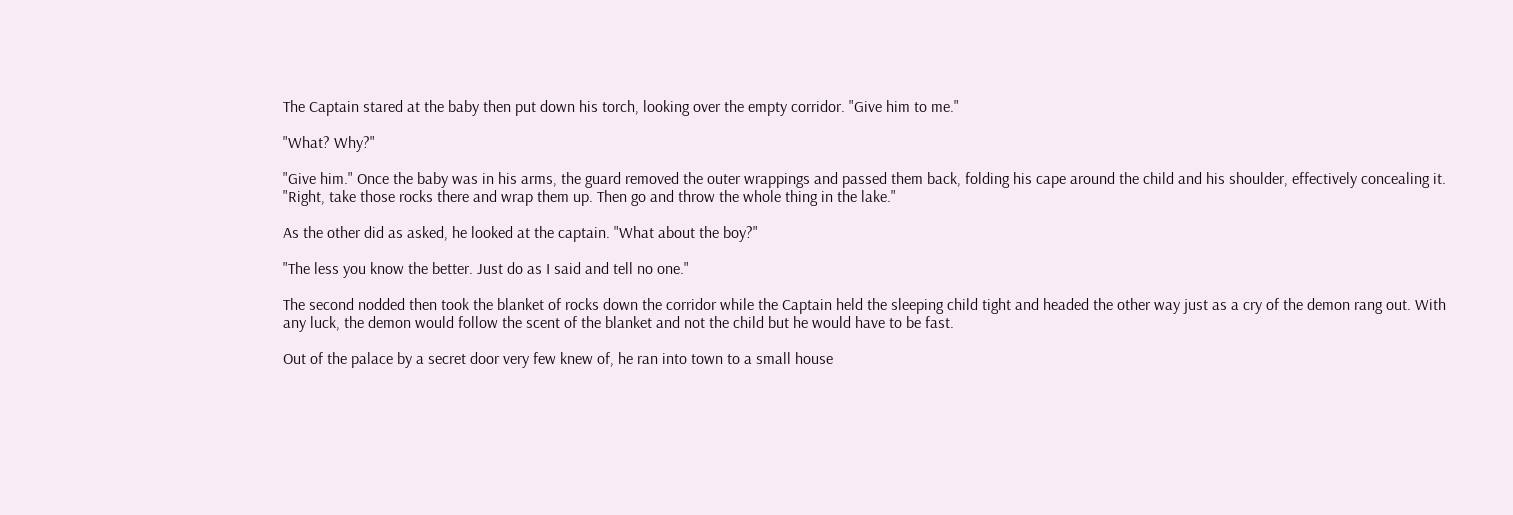The Captain stared at the baby then put down his torch, looking over the empty corridor. "Give him to me."

"What? Why?"

"Give him." Once the baby was in his arms, the guard removed the outer wrappings and passed them back, folding his cape around the child and his shoulder, effectively concealing it. "Right, take those rocks there and wrap them up. Then go and throw the whole thing in the lake."

As the other did as asked, he looked at the captain. "What about the boy?"

"The less you know the better. Just do as I said and tell no one."

The second nodded then took the blanket of rocks down the corridor while the Captain held the sleeping child tight and headed the other way just as a cry of the demon rang out. With any luck, the demon would follow the scent of the blanket and not the child but he would have to be fast.

Out of the palace by a secret door very few knew of, he ran into town to a small house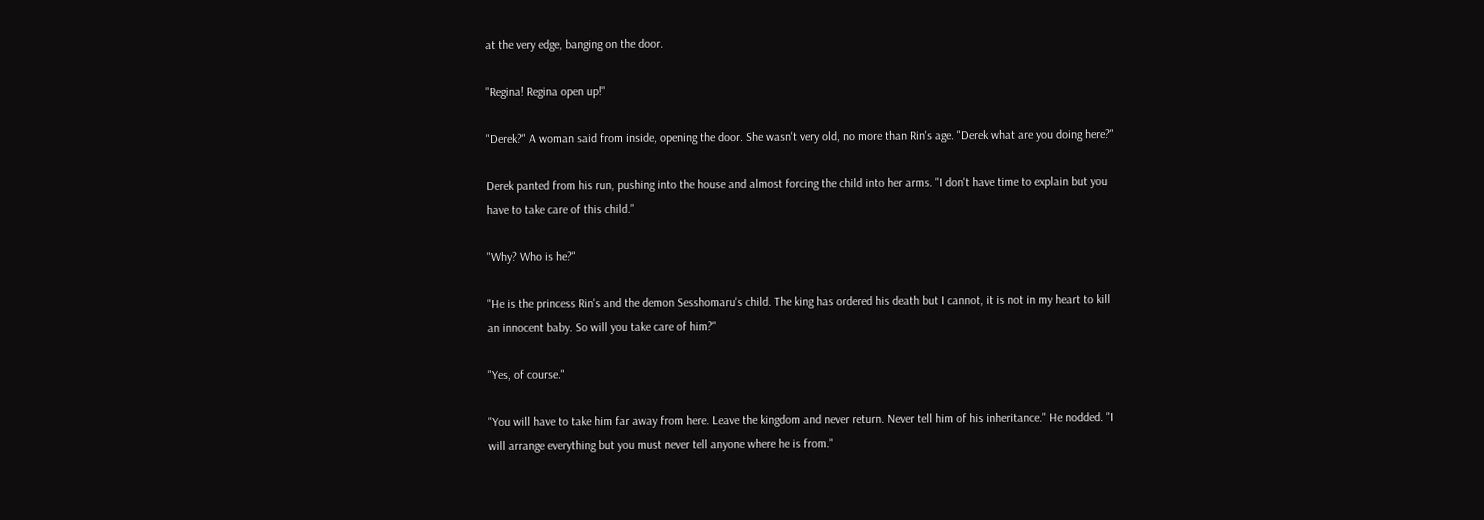at the very edge, banging on the door.

"Regina! Regina open up!"

"Derek?" A woman said from inside, opening the door. She wasn't very old, no more than Rin's age. "Derek what are you doing here?"

Derek panted from his run, pushing into the house and almost forcing the child into her arms. "I don't have time to explain but you have to take care of this child."

"Why? Who is he?"

"He is the princess Rin's and the demon Sesshomaru's child. The king has ordered his death but I cannot, it is not in my heart to kill an innocent baby. So will you take care of him?"

"Yes, of course."

"You will have to take him far away from here. Leave the kingdom and never return. Never tell him of his inheritance." He nodded. "I will arrange everything but you must never tell anyone where he is from."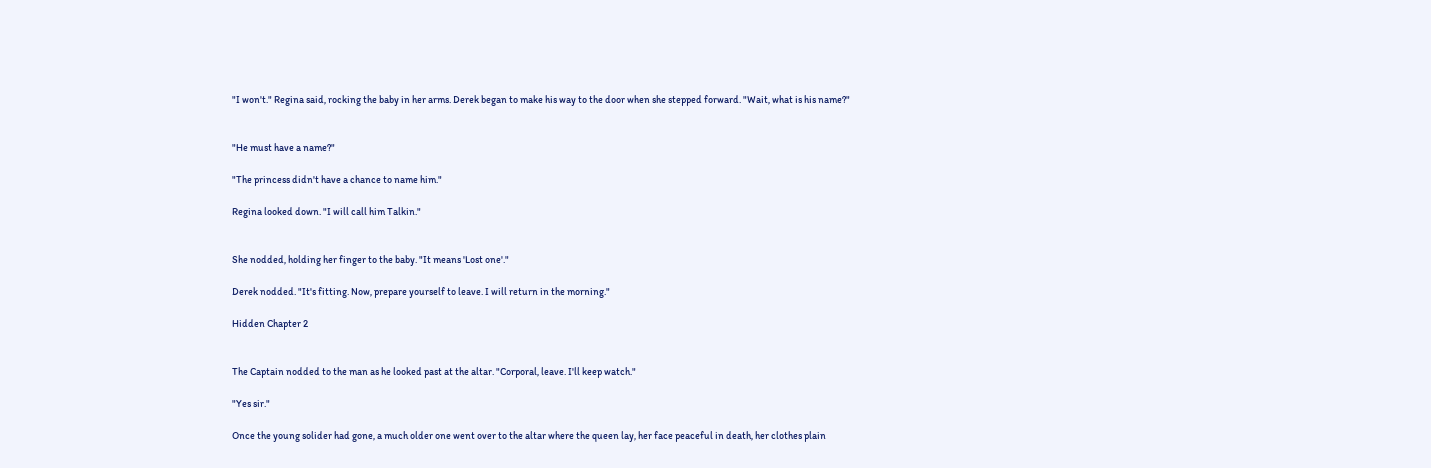"I won't." Regina said, rocking the baby in her arms. Derek began to make his way to the door when she stepped forward. "Wait, what is his name?"


"He must have a name?"

"The princess didn't have a chance to name him."

Regina looked down. "I will call him Talkin."


She nodded, holding her finger to the baby. "It means 'Lost one'."

Derek nodded. "It's fitting. Now, prepare yourself to leave. I will return in the morning."

Hidden Chapter 2


The Captain nodded to the man as he looked past at the altar. "Corporal, leave. I'll keep watch."

"Yes sir."

Once the young solider had gone, a much older one went over to the altar where the queen lay, her face peaceful in death, her clothes plain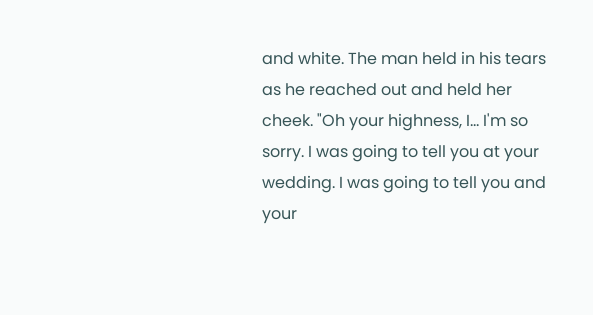and white. The man held in his tears as he reached out and held her cheek. "Oh your highness, I… I'm so sorry. I was going to tell you at your wedding. I was going to tell you and your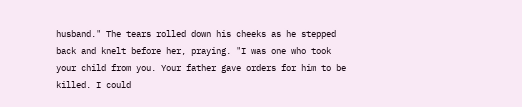husband." The tears rolled down his cheeks as he stepped back and knelt before her, praying. "I was one who took your child from you. Your father gave orders for him to be killed. I could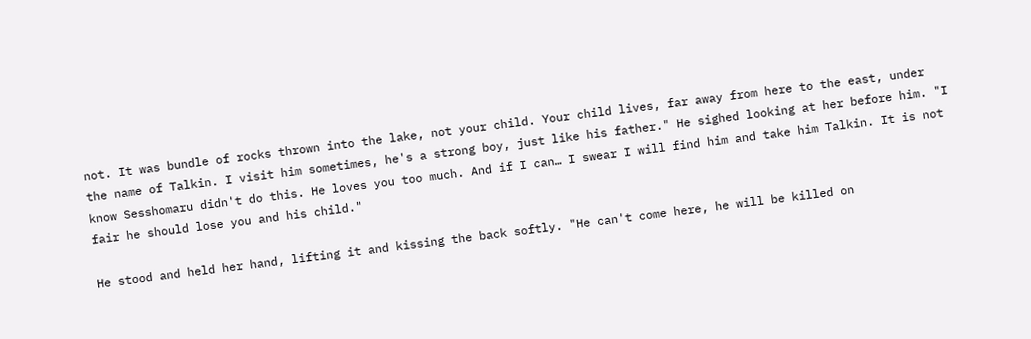not. It was bundle of rocks thrown into the lake, not your child. Your child lives, far away from here to the east, under the name of Talkin. I visit him sometimes, he's a strong boy, just like his father." He sighed looking at her before him. "I know Sesshomaru didn't do this. He loves you too much. And if I can… I swear I will find him and take him Talkin. It is not fair he should lose you and his child."

He stood and held her hand, lifting it and kissing the back softly. "He can't come here, he will be killed on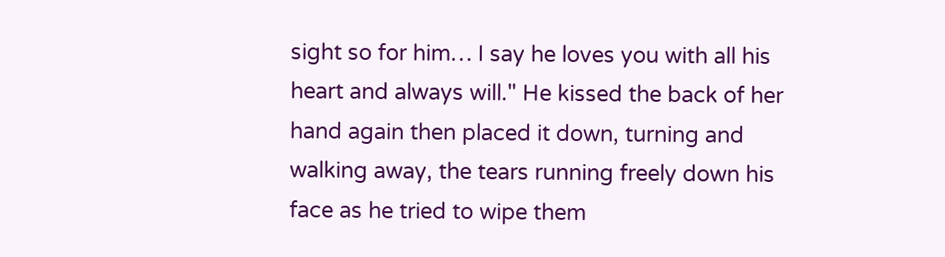sight so for him… I say he loves you with all his heart and always will." He kissed the back of her hand again then placed it down, turning and walking away, the tears running freely down his face as he tried to wipe them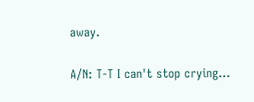away.

A/N: T-T I can't stop crying…